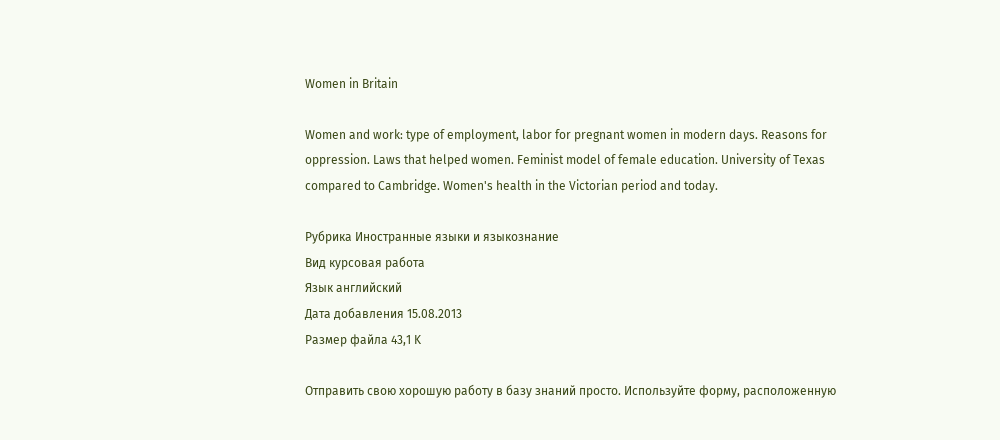Women in Britain

Women and work: type of employment, labor for pregnant women in modern days. Reasons for oppression. Laws that helped women. Feminist model of female education. University of Texas compared to Cambridge. Women's health in the Victorian period and today.

Рубрика Иностранные языки и языкознание
Вид курсовая работа
Язык английский
Дата добавления 15.08.2013
Размер файла 43,1 K

Отправить свою хорошую работу в базу знаний просто. Используйте форму, расположенную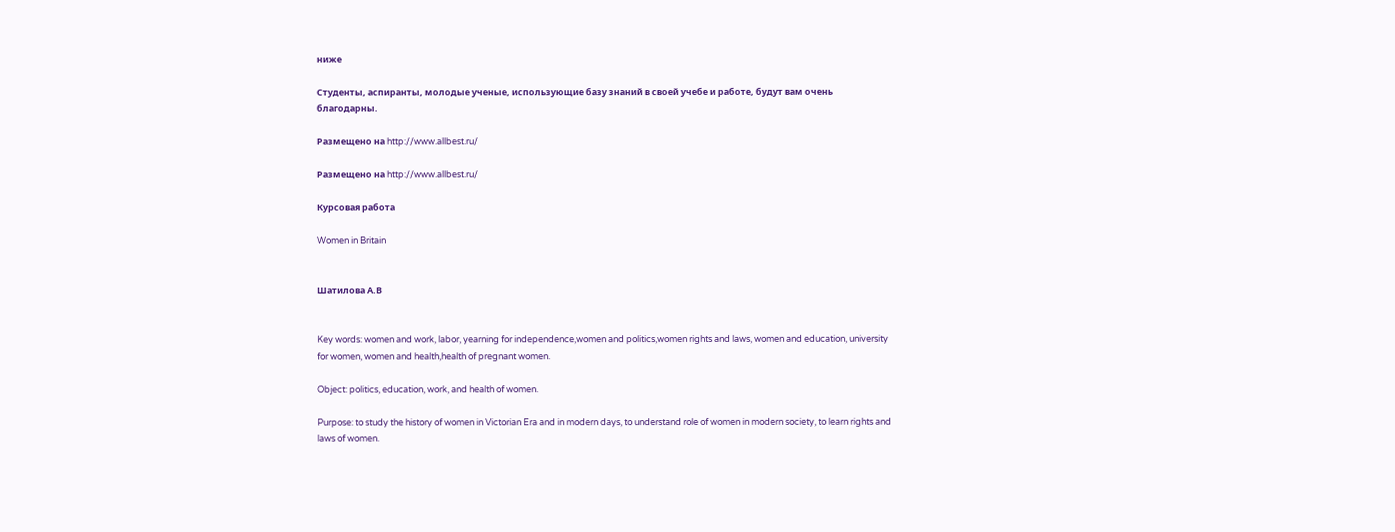ниже

Студенты, аспиранты, молодые ученые, использующие базу знаний в своей учебе и работе, будут вам очень благодарны.

Размещено на http://www.allbest.ru/

Размещено на http://www.allbest.ru/

Курсовая работа

Women in Britain


Шатилова А.В


Key words: women and work, labor, yearning for independence,women and politics,women rights and laws, women and education, university for women, women and health,health of pregnant women.

Object: politics, education, work, and health of women.

Purpose: to study the history of women in Victorian Era and in modern days, to understand role of women in modern society, to learn rights and laws of women.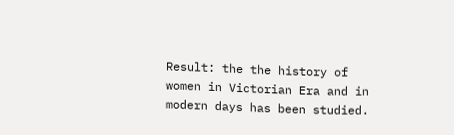Result: the the history of women in Victorian Era and in modern days has been studied.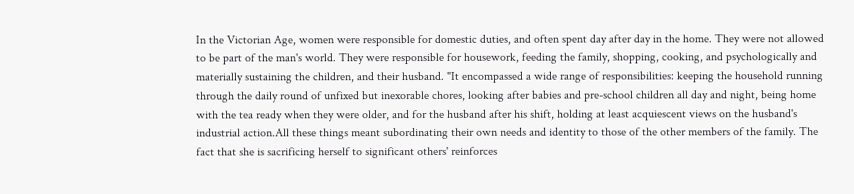In the Victorian Age, women were responsible for domestic duties, and often spent day after day in the home. They were not allowed to be part of the man's world. They were responsible for housework, feeding the family, shopping, cooking, and psychologically and materially sustaining the children, and their husband. "It encompassed a wide range of responsibilities: keeping the household running through the daily round of unfixed but inexorable chores, looking after babies and pre-school children all day and night, being home with the tea ready when they were older, and for the husband after his shift, holding at least acquiescent views on the husband's industrial action.All these things meant subordinating their own needs and identity to those of the other members of the family. The fact that she is sacrificing herself to significant others' reinforces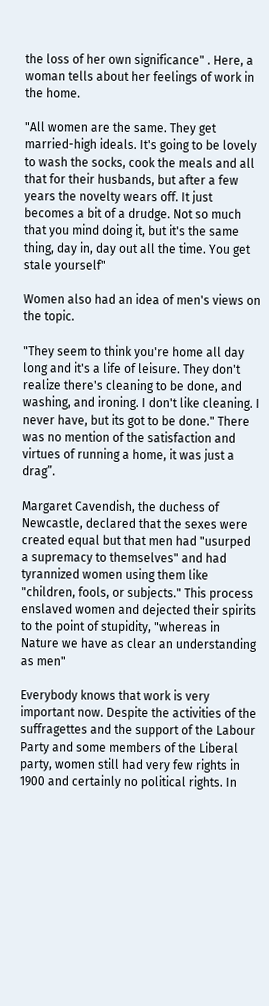the loss of her own significance" . Here, a woman tells about her feelings of work in the home.

"All women are the same. They get married-high ideals. It's going to be lovely to wash the socks, cook the meals and all that for their husbands, but after a few years the novelty wears off. It just becomes a bit of a drudge. Not so much that you mind doing it, but it's the same thing, day in, day out all the time. You get stale yourself"

Women also had an idea of men's views on the topic.

"They seem to think you're home all day long and it's a life of leisure. They don't realize there's cleaning to be done, and washing, and ironing. I don't like cleaning. I never have, but its got to be done." There was no mention of the satisfaction and virtues of running a home, it was just a drag”.

Margaret Cavendish, the duchess of Newcastle, declared that the sexes were created equal but that men had "usurped a supremacy to themselves" and had tyrannized women using them like "children, fools, or subjects." This process enslaved women and dejected their spirits to the point of stupidity, "whereas in Nature we have as clear an understanding as men"

Everybody knows that work is very important now. Despite the activities of the suffragettes and the support of the Labour Party and some members of the Liberal party, women still had very few rights in 1900 and certainly no political rights. In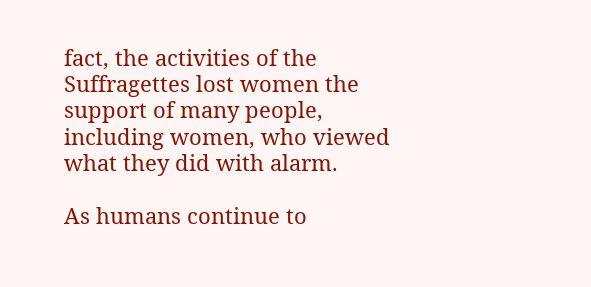fact, the activities of the Suffragettes lost women the support of many people, including women, who viewed what they did with alarm.

As humans continue to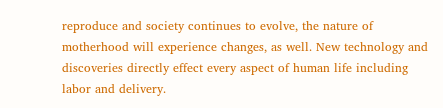reproduce and society continues to evolve, the nature of motherhood will experience changes, as well. New technology and discoveries directly effect every aspect of human life including labor and delivery.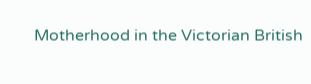Motherhood in the Victorian British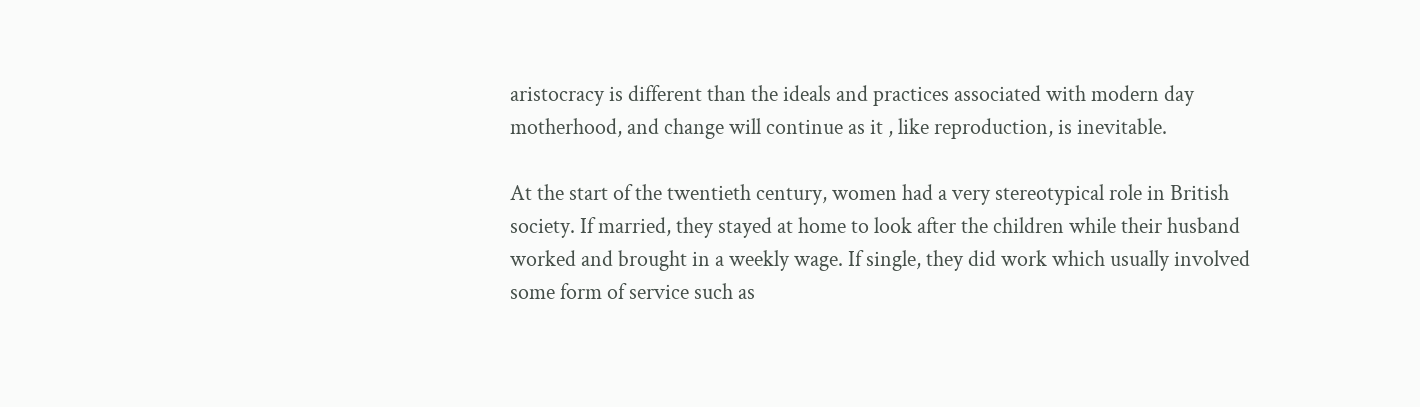aristocracy is different than the ideals and practices associated with modern day motherhood, and change will continue as it , like reproduction, is inevitable.

At the start of the twentieth century, women had a very stereotypical role in British society. If married, they stayed at home to look after the children while their husband worked and brought in a weekly wage. If single, they did work which usually involved some form of service such as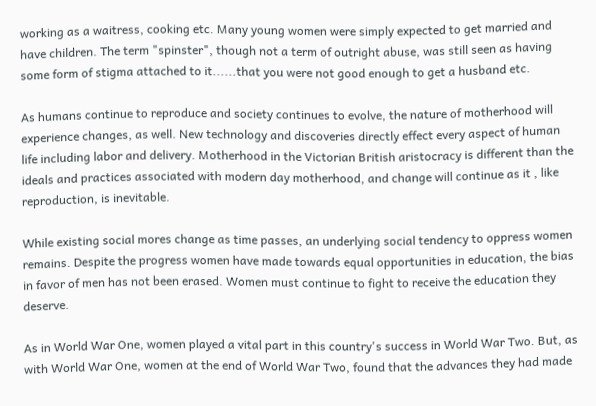working as a waitress, cooking etc. Many young women were simply expected to get married and have children. The term "spinster", though not a term of outright abuse, was still seen as having some form of stigma attached to it......that you were not good enough to get a husband etc.

As humans continue to reproduce and society continues to evolve, the nature of motherhood will experience changes, as well. New technology and discoveries directly effect every aspect of human life including labor and delivery. Motherhood in the Victorian British aristocracy is different than the ideals and practices associated with modern day motherhood, and change will continue as it , like reproduction, is inevitable.

While existing social mores change as time passes, an underlying social tendency to oppress women remains. Despite the progress women have made towards equal opportunities in education, the bias in favor of men has not been erased. Women must continue to fight to receive the education they deserve.

As in World War One, women played a vital part in this country's success in World War Two. But, as with World War One, women at the end of World War Two, found that the advances they had made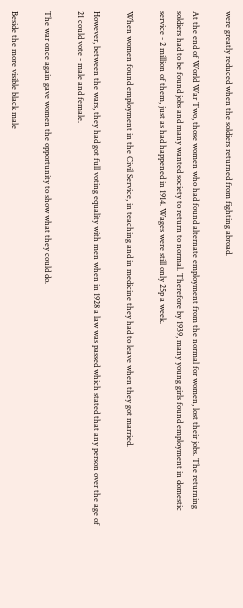were greatly reduced when the soldiers returned from fighting abroad.

At the end of World War Two, those women who had found alternate employment from the normal for women, lost their jobs. The returning soldiers had to be found jobs and many wanted society to return to normal. Therefore by 1939, many young girls found employment in domestic service - 2 million of them, just as had happened in 1914. Wages were still only 25p a week.

When women found employment in the Civil Service, in teaching and in medicine they had to leave when they got married.

However, between the wars, they had got full voting equality with men when in 1928 a law was passed which stated that any person over the age of 21 could vote - male and female.

The war once again gave women the opportunity to show what they could do.

Beside the more visible black male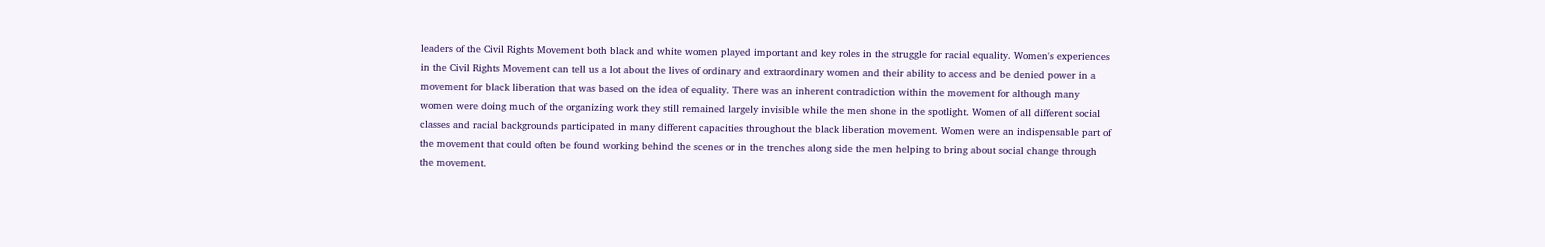leaders of the Civil Rights Movement both black and white women played important and key roles in the struggle for racial equality. Women's experiences in the Civil Rights Movement can tell us a lot about the lives of ordinary and extraordinary women and their ability to access and be denied power in a movement for black liberation that was based on the idea of equality. There was an inherent contradiction within the movement for although many women were doing much of the organizing work they still remained largely invisible while the men shone in the spotlight. Women of all different social classes and racial backgrounds participated in many different capacities throughout the black liberation movement. Women were an indispensable part of the movement that could often be found working behind the scenes or in the trenches along side the men helping to bring about social change through the movement.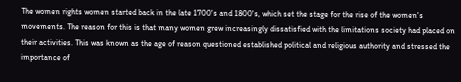The women rights women started back in the late 1700's and 1800's, which set the stage for the rise of the women's movements. The reason for this is that many women grew increasingly dissatisfied with the limitations society had placed on their activities. This was known as the age of reason questioned established political and religious authority and stressed the importance of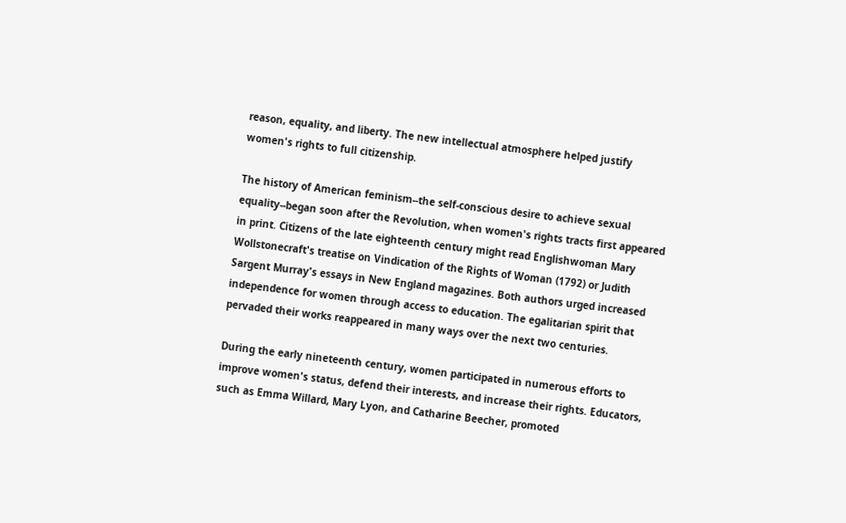reason, equality, and liberty. The new intellectual atmosphere helped justify women's rights to full citizenship.

The history of American feminism--the self-conscious desire to achieve sexual equality--began soon after the Revolution, when women's rights tracts first appeared in print. Citizens of the late eighteenth century might read Englishwoman Mary Wollstonecraft's treatise on Vindication of the Rights of Woman (1792) or Judith Sargent Murray's essays in New England magazines. Both authors urged increased independence for women through access to education. The egalitarian spirit that pervaded their works reappeared in many ways over the next two centuries.

During the early nineteenth century, women participated in numerous efforts to improve women's status, defend their interests, and increase their rights. Educators, such as Emma Willard, Mary Lyon, and Catharine Beecher, promoted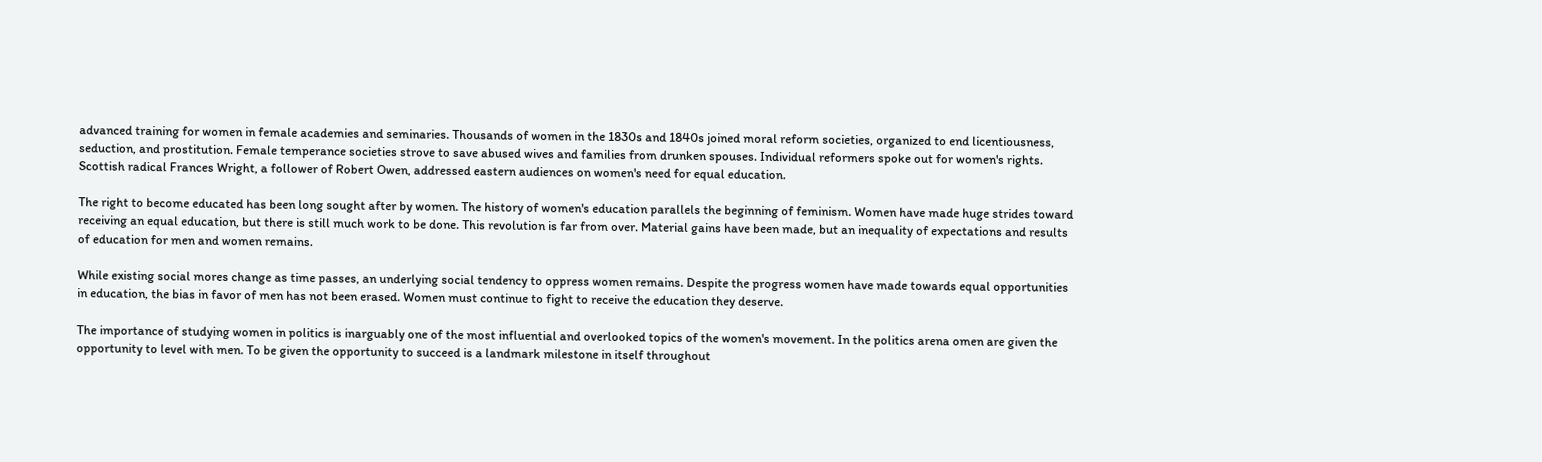advanced training for women in female academies and seminaries. Thousands of women in the 1830s and 1840s joined moral reform societies, organized to end licentiousness, seduction, and prostitution. Female temperance societies strove to save abused wives and families from drunken spouses. Individual reformers spoke out for women's rights. Scottish radical Frances Wright, a follower of Robert Owen, addressed eastern audiences on women's need for equal education.

The right to become educated has been long sought after by women. The history of women's education parallels the beginning of feminism. Women have made huge strides toward receiving an equal education, but there is still much work to be done. This revolution is far from over. Material gains have been made, but an inequality of expectations and results of education for men and women remains.

While existing social mores change as time passes, an underlying social tendency to oppress women remains. Despite the progress women have made towards equal opportunities in education, the bias in favor of men has not been erased. Women must continue to fight to receive the education they deserve.

The importance of studying women in politics is inarguably one of the most influential and overlooked topics of the women's movement. In the politics arena omen are given the opportunity to level with men. To be given the opportunity to succeed is a landmark milestone in itself throughout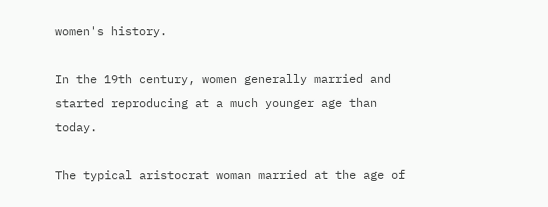women's history.

In the 19th century, women generally married and started reproducing at a much younger age than today.

The typical aristocrat woman married at the age of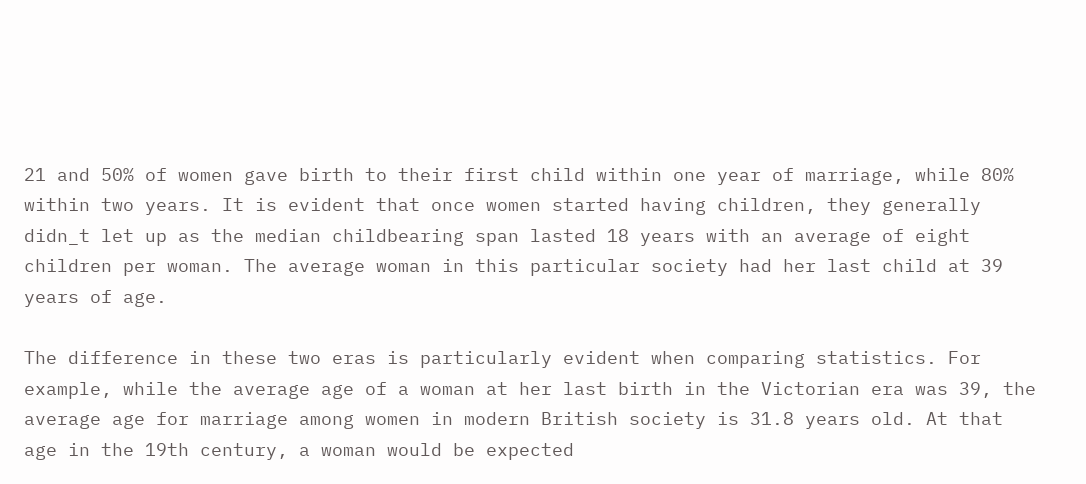21 and 50% of women gave birth to their first child within one year of marriage, while 80% within two years. It is evident that once women started having children, they generally didn_t let up as the median childbearing span lasted 18 years with an average of eight children per woman. The average woman in this particular society had her last child at 39 years of age.

The difference in these two eras is particularly evident when comparing statistics. For example, while the average age of a woman at her last birth in the Victorian era was 39, the average age for marriage among women in modern British society is 31.8 years old. At that age in the 19th century, a woman would be expected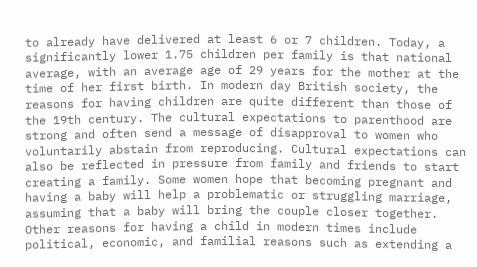to already have delivered at least 6 or 7 children. Today, a significantly lower 1.75 children per family is that national average, with an average age of 29 years for the mother at the time of her first birth. In modern day British society, the reasons for having children are quite different than those of the 19th century. The cultural expectations to parenthood are strong and often send a message of disapproval to women who voluntarily abstain from reproducing. Cultural expectations can also be reflected in pressure from family and friends to start creating a family. Some women hope that becoming pregnant and having a baby will help a problematic or struggling marriage, assuming that a baby will bring the couple closer together. Other reasons for having a child in modern times include political, economic, and familial reasons such as extending a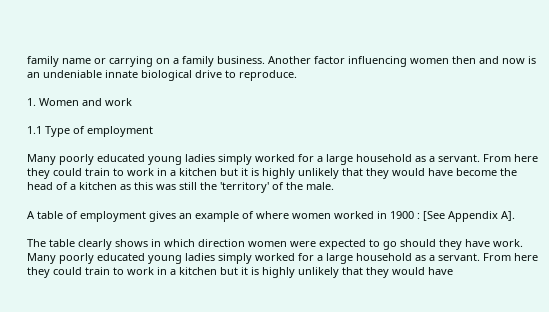family name or carrying on a family business. Another factor influencing women then and now is an undeniable innate biological drive to reproduce.

1. Women and work

1.1 Type of employment

Many poorly educated young ladies simply worked for a large household as a servant. From here they could train to work in a kitchen but it is highly unlikely that they would have become the head of a kitchen as this was still the 'territory' of the male.

A table of employment gives an example of where women worked in 1900 : [See Appendix A].

The table clearly shows in which direction women were expected to go should they have work. Many poorly educated young ladies simply worked for a large household as a servant. From here they could train to work in a kitchen but it is highly unlikely that they would have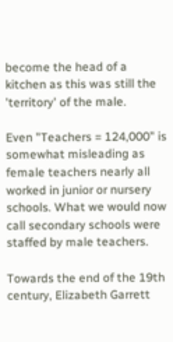become the head of a kitchen as this was still the 'territory' of the male.

Even "Teachers = 124,000" is somewhat misleading as female teachers nearly all worked in junior or nursery schools. What we would now call secondary schools were staffed by male teachers.

Towards the end of the 19th century, Elizabeth Garrett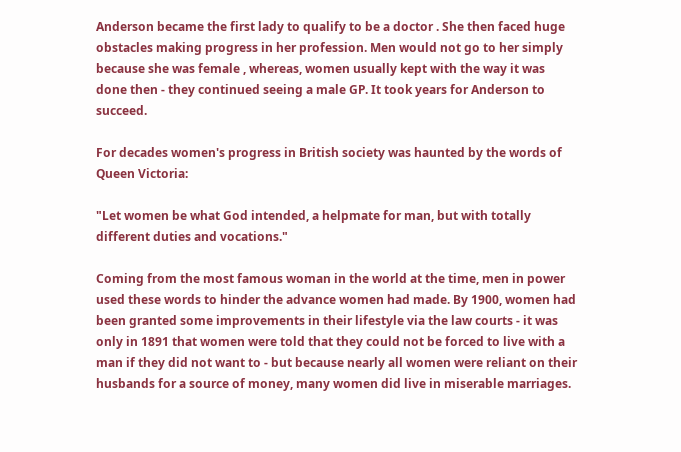Anderson became the first lady to qualify to be a doctor . She then faced huge obstacles making progress in her profession. Men would not go to her simply because she was female , whereas, women usually kept with the way it was done then - they continued seeing a male GP. It took years for Anderson to succeed.

For decades women's progress in British society was haunted by the words of Queen Victoria:

"Let women be what God intended, a helpmate for man, but with totally different duties and vocations."

Coming from the most famous woman in the world at the time, men in power used these words to hinder the advance women had made. By 1900, women had been granted some improvements in their lifestyle via the law courts - it was only in 1891 that women were told that they could not be forced to live with a man if they did not want to - but because nearly all women were reliant on their husbands for a source of money, many women did live in miserable marriages.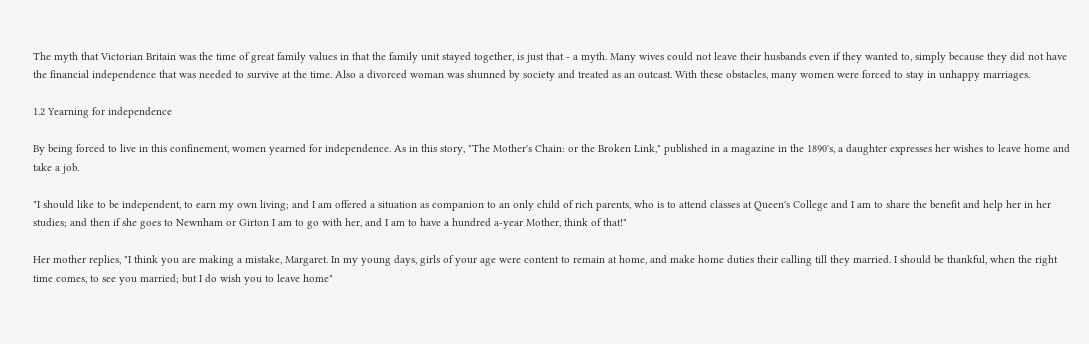The myth that Victorian Britain was the time of great family values in that the family unit stayed together, is just that - a myth. Many wives could not leave their husbands even if they wanted to, simply because they did not have the financial independence that was needed to survive at the time. Also a divorced woman was shunned by society and treated as an outcast. With these obstacles, many women were forced to stay in unhappy marriages.

1.2 Yearning for independence

By being forced to live in this confinement, women yearned for independence. As in this story, "The Mother's Chain: or the Broken Link," published in a magazine in the 1890's, a daughter expresses her wishes to leave home and take a job.

"I should like to be independent, to earn my own living; and I am offered a situation as companion to an only child of rich parents, who is to attend classes at Queen's College and I am to share the benefit and help her in her studies; and then if she goes to Newnham or Girton I am to go with her, and I am to have a hundred a-year Mother, think of that!"

Her mother replies, "I think you are making a mistake, Margaret. In my young days, girls of your age were content to remain at home, and make home duties their calling till they married. I should be thankful, when the right time comes, to see you married; but I do wish you to leave home"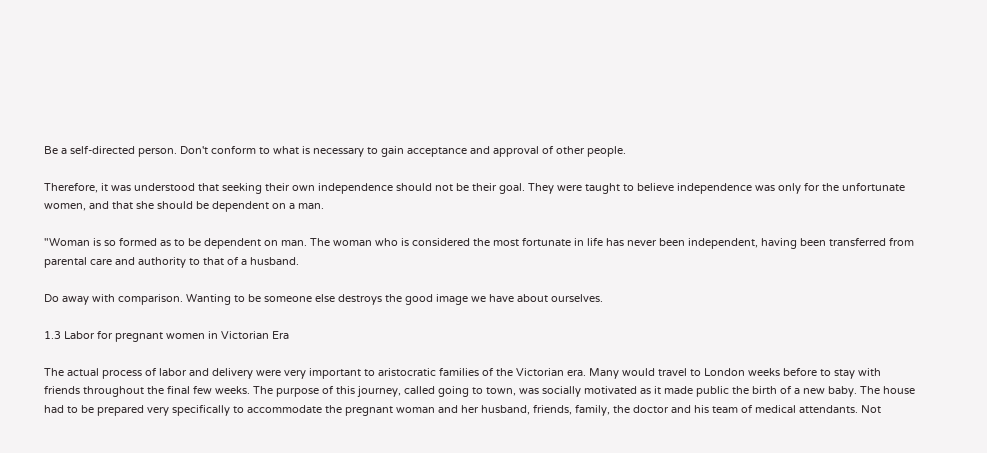Be a self-directed person. Don't conform to what is necessary to gain acceptance and approval of other people.

Therefore, it was understood that seeking their own independence should not be their goal. They were taught to believe independence was only for the unfortunate women, and that she should be dependent on a man.

"Woman is so formed as to be dependent on man. The woman who is considered the most fortunate in life has never been independent, having been transferred from parental care and authority to that of a husband.

Do away with comparison. Wanting to be someone else destroys the good image we have about ourselves.

1.3 Labor for pregnant women in Victorian Era

The actual process of labor and delivery were very important to aristocratic families of the Victorian era. Many would travel to London weeks before to stay with friends throughout the final few weeks. The purpose of this journey, called going to town, was socially motivated as it made public the birth of a new baby. The house had to be prepared very specifically to accommodate the pregnant woman and her husband, friends, family, the doctor and his team of medical attendants. Not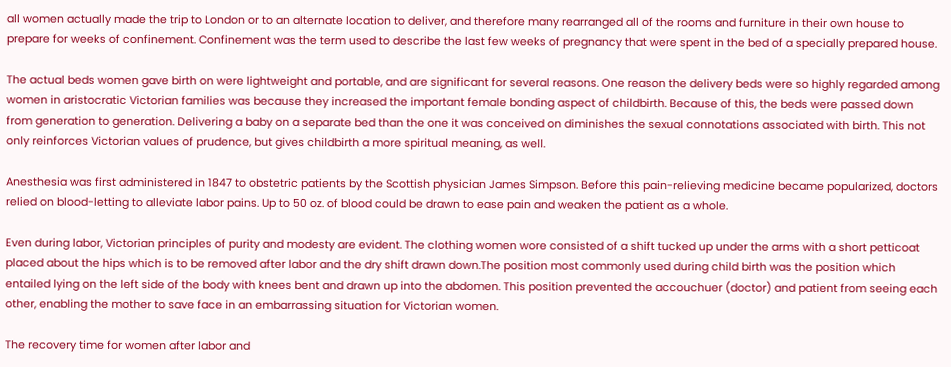all women actually made the trip to London or to an alternate location to deliver, and therefore many rearranged all of the rooms and furniture in their own house to prepare for weeks of confinement. Confinement was the term used to describe the last few weeks of pregnancy that were spent in the bed of a specially prepared house.

The actual beds women gave birth on were lightweight and portable, and are significant for several reasons. One reason the delivery beds were so highly regarded among women in aristocratic Victorian families was because they increased the important female bonding aspect of childbirth. Because of this, the beds were passed down from generation to generation. Delivering a baby on a separate bed than the one it was conceived on diminishes the sexual connotations associated with birth. This not only reinforces Victorian values of prudence, but gives childbirth a more spiritual meaning, as well.

Anesthesia was first administered in 1847 to obstetric patients by the Scottish physician James Simpson. Before this pain-relieving medicine became popularized, doctors relied on blood-letting to alleviate labor pains. Up to 50 oz. of blood could be drawn to ease pain and weaken the patient as a whole.

Even during labor, Victorian principles of purity and modesty are evident. The clothing women wore consisted of a shift tucked up under the arms with a short petticoat placed about the hips which is to be removed after labor and the dry shift drawn down.The position most commonly used during child birth was the position which entailed lying on the left side of the body with knees bent and drawn up into the abdomen. This position prevented the accouchuer (doctor) and patient from seeing each other, enabling the mother to save face in an embarrassing situation for Victorian women.

The recovery time for women after labor and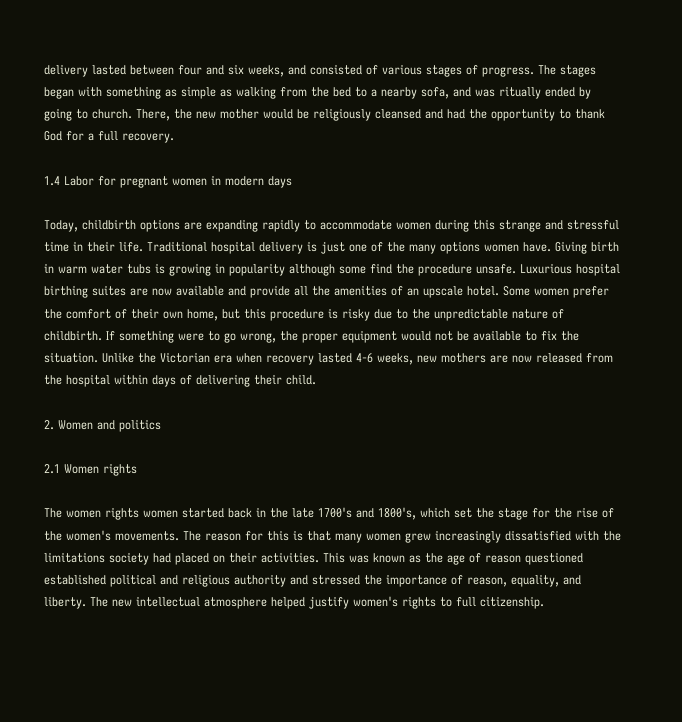delivery lasted between four and six weeks, and consisted of various stages of progress. The stages began with something as simple as walking from the bed to a nearby sofa, and was ritually ended by going to church. There, the new mother would be religiously cleansed and had the opportunity to thank God for a full recovery.

1.4 Labor for pregnant women in modern days

Today, childbirth options are expanding rapidly to accommodate women during this strange and stressful time in their life. Traditional hospital delivery is just one of the many options women have. Giving birth in warm water tubs is growing in popularity although some find the procedure unsafe. Luxurious hospital birthing suites are now available and provide all the amenities of an upscale hotel. Some women prefer the comfort of their own home, but this procedure is risky due to the unpredictable nature of childbirth. If something were to go wrong, the proper equipment would not be available to fix the situation. Unlike the Victorian era when recovery lasted 4-6 weeks, new mothers are now released from the hospital within days of delivering their child.

2. Women and politics

2.1 Women rights

The women rights women started back in the late 1700's and 1800's, which set the stage for the rise of the women's movements. The reason for this is that many women grew increasingly dissatisfied with the limitations society had placed on their activities. This was known as the age of reason questioned established political and religious authority and stressed the importance of reason, equality, and liberty. The new intellectual atmosphere helped justify women's rights to full citizenship.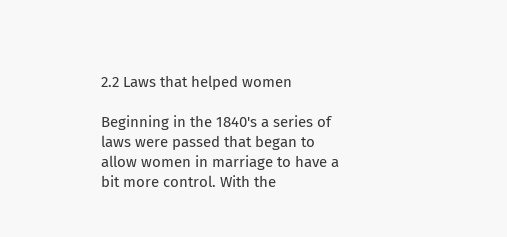2.2 Laws that helped women

Beginning in the 1840's a series of laws were passed that began to allow women in marriage to have a bit more control. With the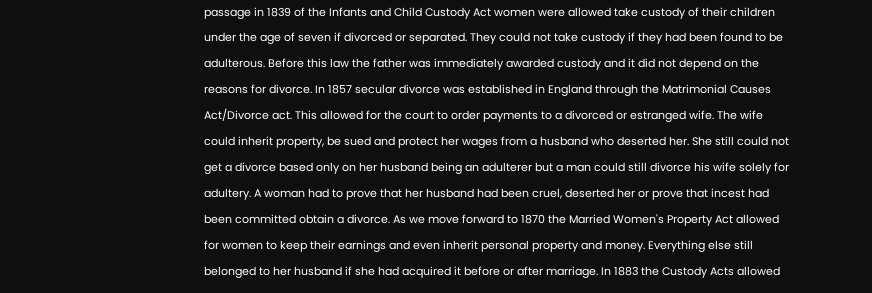passage in 1839 of the Infants and Child Custody Act women were allowed take custody of their children under the age of seven if divorced or separated. They could not take custody if they had been found to be adulterous. Before this law the father was immediately awarded custody and it did not depend on the reasons for divorce. In 1857 secular divorce was established in England through the Matrimonial Causes Act/Divorce act. This allowed for the court to order payments to a divorced or estranged wife. The wife could inherit property, be sued and protect her wages from a husband who deserted her. She still could not get a divorce based only on her husband being an adulterer but a man could still divorce his wife solely for adultery. A woman had to prove that her husband had been cruel, deserted her or prove that incest had been committed obtain a divorce. As we move forward to 1870 the Married Women's Property Act allowed for women to keep their earnings and even inherit personal property and money. Everything else still belonged to her husband if she had acquired it before or after marriage. In 1883 the Custody Acts allowed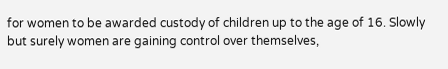for women to be awarded custody of children up to the age of 16. Slowly but surely women are gaining control over themselves,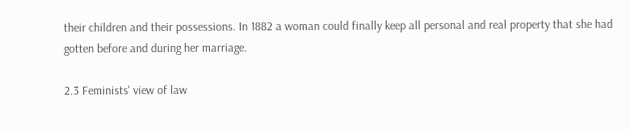their children and their possessions. In 1882 a woman could finally keep all personal and real property that she had gotten before and during her marriage.

2.3 Feminists' view of law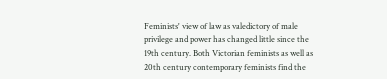Feminists' view of law as valedictory of male privilege and power has changed little since the 19th century. Both Victorian feminists as well as 20th century contemporary feminists find the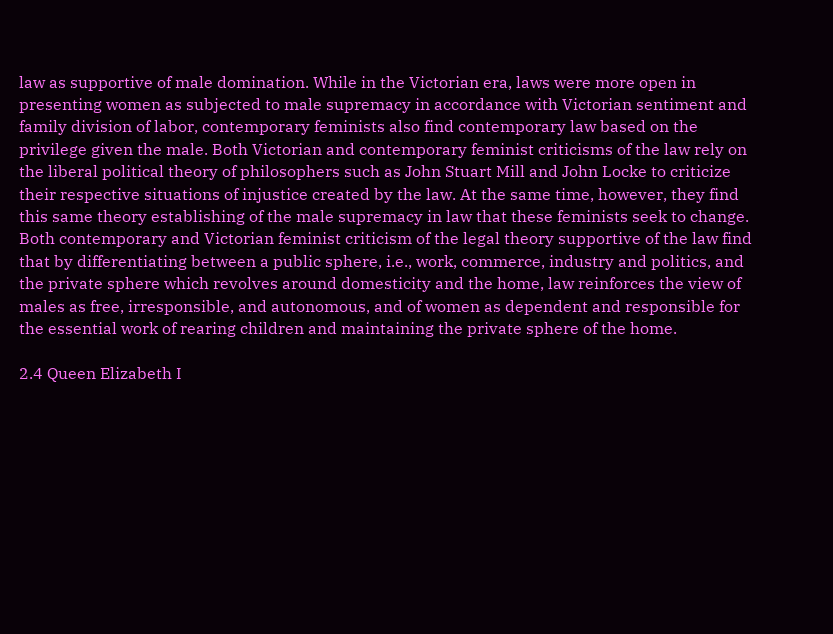law as supportive of male domination. While in the Victorian era, laws were more open in presenting women as subjected to male supremacy in accordance with Victorian sentiment and family division of labor, contemporary feminists also find contemporary law based on the privilege given the male. Both Victorian and contemporary feminist criticisms of the law rely on the liberal political theory of philosophers such as John Stuart Mill and John Locke to criticize their respective situations of injustice created by the law. At the same time, however, they find this same theory establishing of the male supremacy in law that these feminists seek to change. Both contemporary and Victorian feminist criticism of the legal theory supportive of the law find that by differentiating between a public sphere, i.e., work, commerce, industry and politics, and the private sphere which revolves around domesticity and the home, law reinforces the view of males as free, irresponsible, and autonomous, and of women as dependent and responsible for the essential work of rearing children and maintaining the private sphere of the home.

2.4 Queen Elizabeth I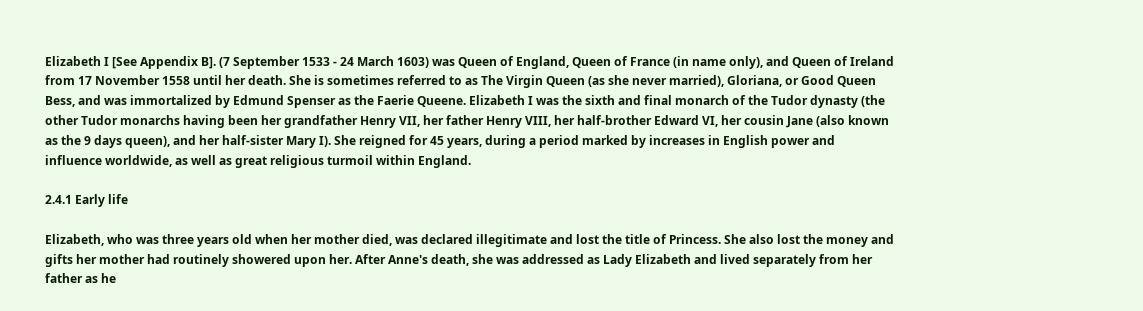Elizabeth I [See Appendix B]. (7 September 1533 - 24 March 1603) was Queen of England, Queen of France (in name only), and Queen of Ireland from 17 November 1558 until her death. She is sometimes referred to as The Virgin Queen (as she never married), Gloriana, or Good Queen Bess, and was immortalized by Edmund Spenser as the Faerie Queene. Elizabeth I was the sixth and final monarch of the Tudor dynasty (the other Tudor monarchs having been her grandfather Henry VII, her father Henry VIII, her half-brother Edward VI, her cousin Jane (also known as the 9 days queen), and her half-sister Mary I). She reigned for 45 years, during a period marked by increases in English power and influence worldwide, as well as great religious turmoil within England.

2.4.1 Early life

Elizabeth, who was three years old when her mother died, was declared illegitimate and lost the title of Princess. She also lost the money and gifts her mother had routinely showered upon her. After Anne's death, she was addressed as Lady Elizabeth and lived separately from her father as he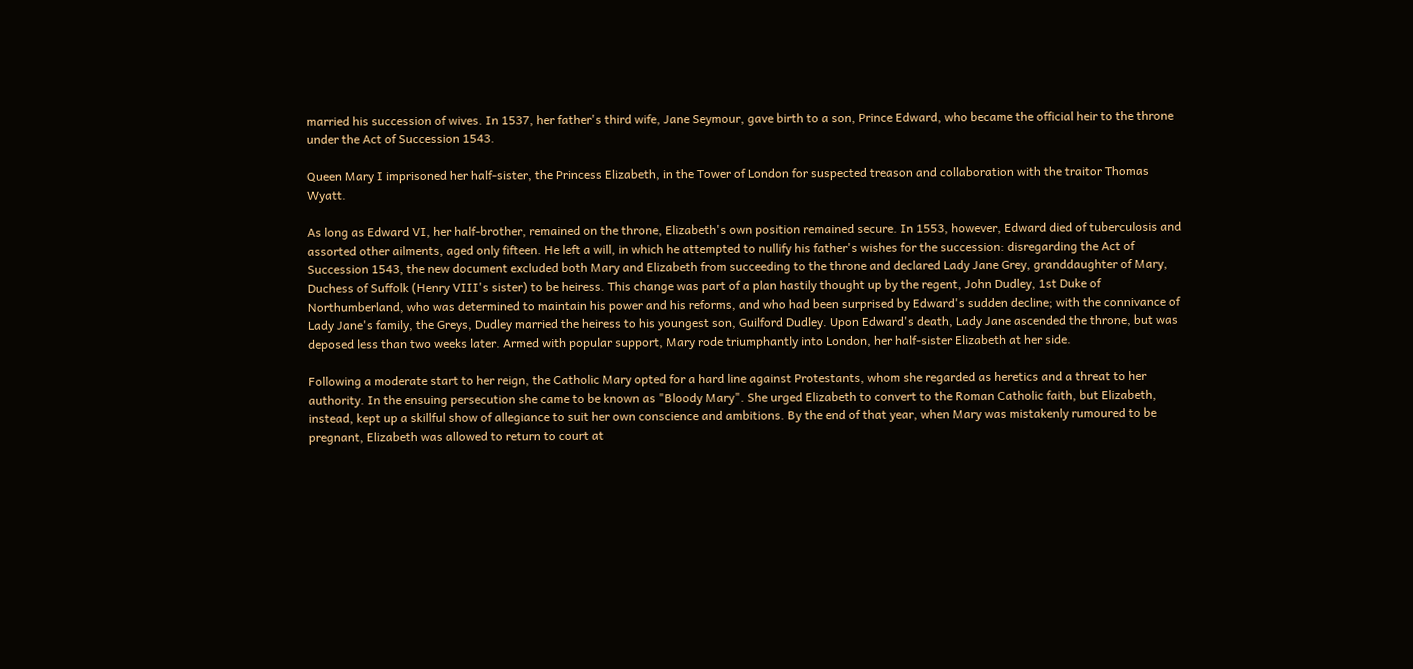married his succession of wives. In 1537, her father's third wife, Jane Seymour, gave birth to a son, Prince Edward, who became the official heir to the throne under the Act of Succession 1543.

Queen Mary I imprisoned her half-sister, the Princess Elizabeth, in the Tower of London for suspected treason and collaboration with the traitor Thomas Wyatt.

As long as Edward VI, her half-brother, remained on the throne, Elizabeth's own position remained secure. In 1553, however, Edward died of tuberculosis and assorted other ailments, aged only fifteen. He left a will, in which he attempted to nullify his father's wishes for the succession: disregarding the Act of Succession 1543, the new document excluded both Mary and Elizabeth from succeeding to the throne and declared Lady Jane Grey, granddaughter of Mary, Duchess of Suffolk (Henry VIII's sister) to be heiress. This change was part of a plan hastily thought up by the regent, John Dudley, 1st Duke of Northumberland, who was determined to maintain his power and his reforms, and who had been surprised by Edward's sudden decline; with the connivance of Lady Jane's family, the Greys, Dudley married the heiress to his youngest son, Guilford Dudley. Upon Edward's death, Lady Jane ascended the throne, but was deposed less than two weeks later. Armed with popular support, Mary rode triumphantly into London, her half-sister Elizabeth at her side.

Following a moderate start to her reign, the Catholic Mary opted for a hard line against Protestants, whom she regarded as heretics and a threat to her authority. In the ensuing persecution she came to be known as "Bloody Mary". She urged Elizabeth to convert to the Roman Catholic faith, but Elizabeth, instead, kept up a skillful show of allegiance to suit her own conscience and ambitions. By the end of that year, when Mary was mistakenly rumoured to be pregnant, Elizabeth was allowed to return to court at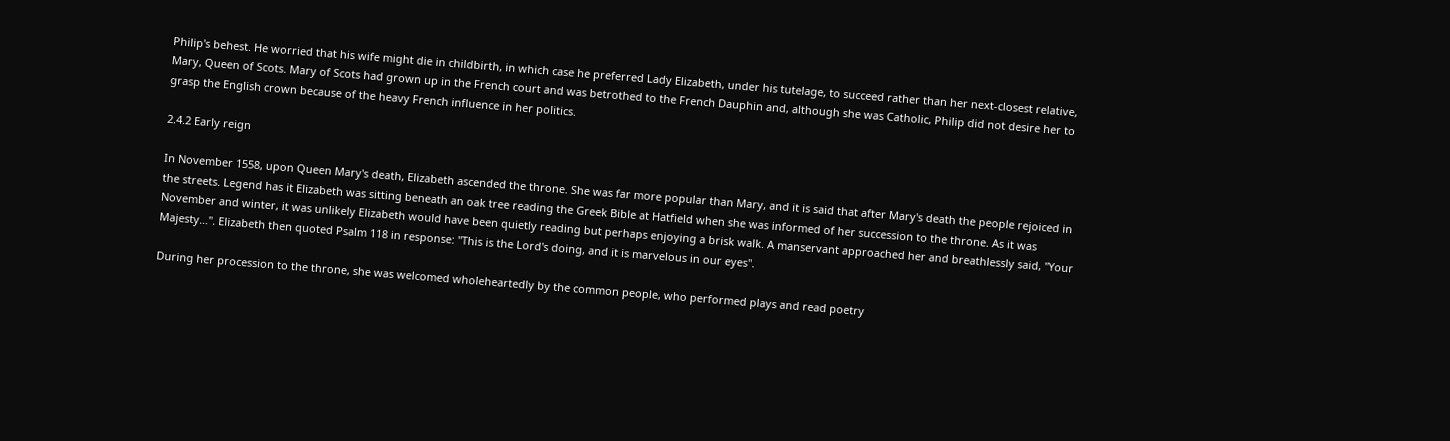Philip's behest. He worried that his wife might die in childbirth, in which case he preferred Lady Elizabeth, under his tutelage, to succeed rather than her next-closest relative, Mary, Queen of Scots. Mary of Scots had grown up in the French court and was betrothed to the French Dauphin and, although she was Catholic, Philip did not desire her to grasp the English crown because of the heavy French influence in her politics.

2.4.2 Early reign

In November 1558, upon Queen Mary's death, Elizabeth ascended the throne. She was far more popular than Mary, and it is said that after Mary's death the people rejoiced in the streets. Legend has it Elizabeth was sitting beneath an oak tree reading the Greek Bible at Hatfield when she was informed of her succession to the throne. As it was November and winter, it was unlikely Elizabeth would have been quietly reading but perhaps enjoying a brisk walk. A manservant approached her and breathlessly said, "Your Majesty…". Elizabeth then quoted Psalm 118 in response: "This is the Lord's doing, and it is marvelous in our eyes".

During her procession to the throne, she was welcomed wholeheartedly by the common people, who performed plays and read poetry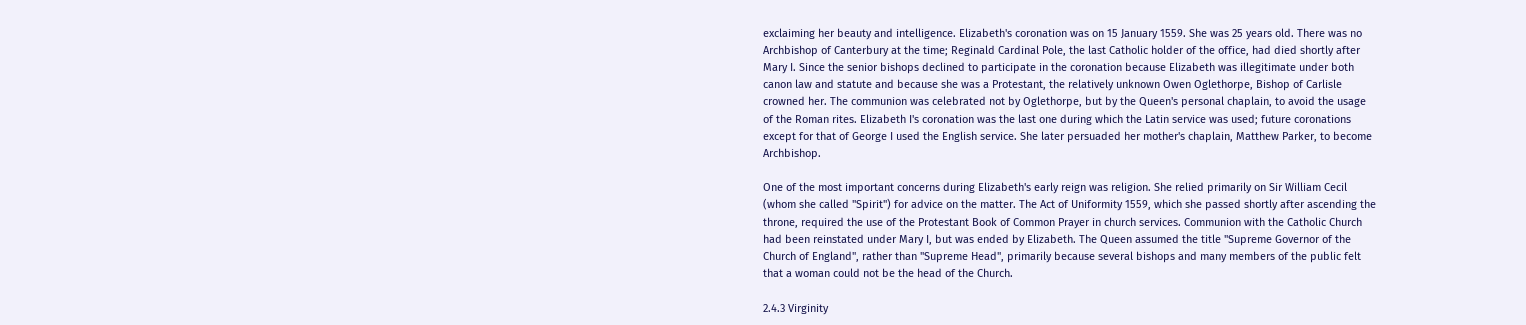exclaiming her beauty and intelligence. Elizabeth's coronation was on 15 January 1559. She was 25 years old. There was no Archbishop of Canterbury at the time; Reginald Cardinal Pole, the last Catholic holder of the office, had died shortly after Mary I. Since the senior bishops declined to participate in the coronation because Elizabeth was illegitimate under both canon law and statute and because she was a Protestant, the relatively unknown Owen Oglethorpe, Bishop of Carlisle crowned her. The communion was celebrated not by Oglethorpe, but by the Queen's personal chaplain, to avoid the usage of the Roman rites. Elizabeth I's coronation was the last one during which the Latin service was used; future coronations except for that of George I used the English service. She later persuaded her mother's chaplain, Matthew Parker, to become Archbishop.

One of the most important concerns during Elizabeth's early reign was religion. She relied primarily on Sir William Cecil (whom she called "Spirit") for advice on the matter. The Act of Uniformity 1559, which she passed shortly after ascending the throne, required the use of the Protestant Book of Common Prayer in church services. Communion with the Catholic Church had been reinstated under Mary I, but was ended by Elizabeth. The Queen assumed the title "Supreme Governor of the Church of England", rather than "Supreme Head", primarily because several bishops and many members of the public felt that a woman could not be the head of the Church.

2.4.3 Virginity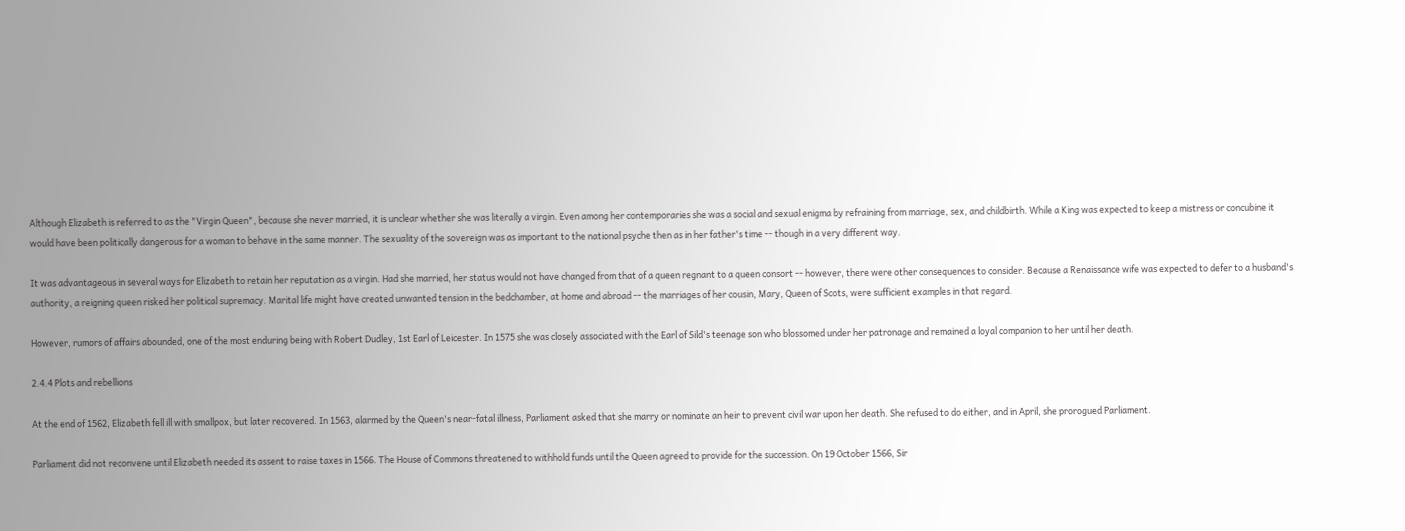Although Elizabeth is referred to as the "Virgin Queen", because she never married, it is unclear whether she was literally a virgin. Even among her contemporaries she was a social and sexual enigma by refraining from marriage, sex, and childbirth. While a King was expected to keep a mistress or concubine it would have been politically dangerous for a woman to behave in the same manner. The sexuality of the sovereign was as important to the national psyche then as in her father's time -- though in a very different way.

It was advantageous in several ways for Elizabeth to retain her reputation as a virgin. Had she married, her status would not have changed from that of a queen regnant to a queen consort -- however, there were other consequences to consider. Because a Renaissance wife was expected to defer to a husband's authority, a reigning queen risked her political supremacy. Marital life might have created unwanted tension in the bedchamber, at home and abroad -- the marriages of her cousin, Mary, Queen of Scots, were sufficient examples in that regard.

However, rumors of affairs abounded, one of the most enduring being with Robert Dudley, 1st Earl of Leicester. In 1575 she was closely associated with the Earl of Sild's teenage son who blossomed under her patronage and remained a loyal companion to her until her death.

2.4.4 Plots and rebellions

At the end of 1562, Elizabeth fell ill with smallpox, but later recovered. In 1563, alarmed by the Queen's near-fatal illness, Parliament asked that she marry or nominate an heir to prevent civil war upon her death. She refused to do either, and in April, she prorogued Parliament.

Parliament did not reconvene until Elizabeth needed its assent to raise taxes in 1566. The House of Commons threatened to withhold funds until the Queen agreed to provide for the succession. On 19 October 1566, Sir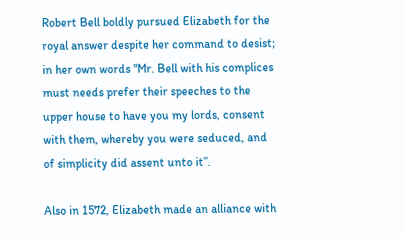Robert Bell boldly pursued Elizabeth for the royal answer despite her command to desist; in her own words "Mr. Bell with his complices must needs prefer their speeches to the upper house to have you my lords, consent with them, whereby you were seduced, and of simplicity did assent unto it”.

Also in 1572, Elizabeth made an alliance with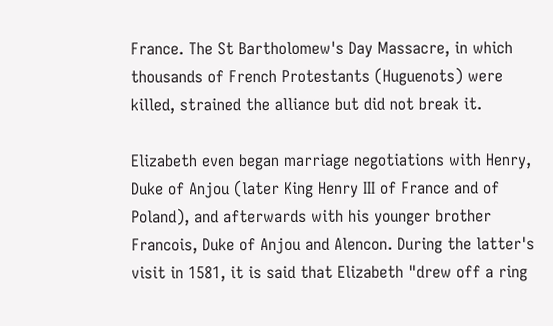France. The St Bartholomew's Day Massacre, in which thousands of French Protestants (Huguenots) were killed, strained the alliance but did not break it.

Elizabeth even began marriage negotiations with Henry, Duke of Anjou (later King Henry III of France and of Poland), and afterwards with his younger brother Francois, Duke of Anjou and Alencon. During the latter's visit in 1581, it is said that Elizabeth "drew off a ring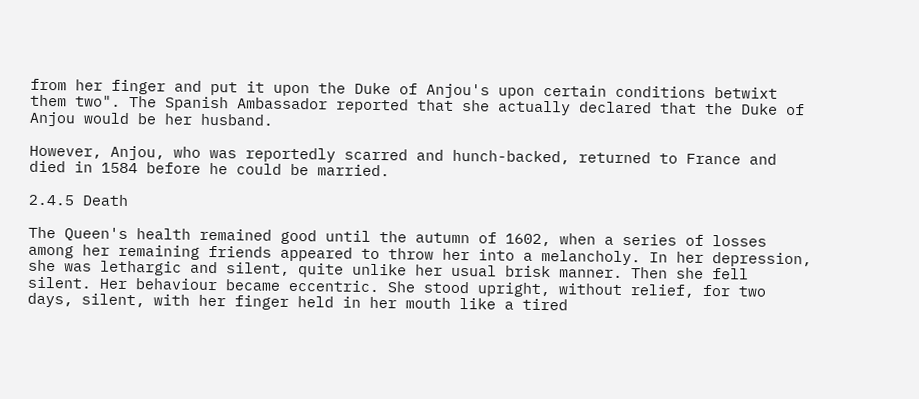from her finger and put it upon the Duke of Anjou's upon certain conditions betwixt them two". The Spanish Ambassador reported that she actually declared that the Duke of Anjou would be her husband.

However, Anjou, who was reportedly scarred and hunch-backed, returned to France and died in 1584 before he could be married.

2.4.5 Death

The Queen's health remained good until the autumn of 1602, when a series of losses among her remaining friends appeared to throw her into a melancholy. In her depression, she was lethargic and silent, quite unlike her usual brisk manner. Then she fell silent. Her behaviour became eccentric. She stood upright, without relief, for two days, silent, with her finger held in her mouth like a tired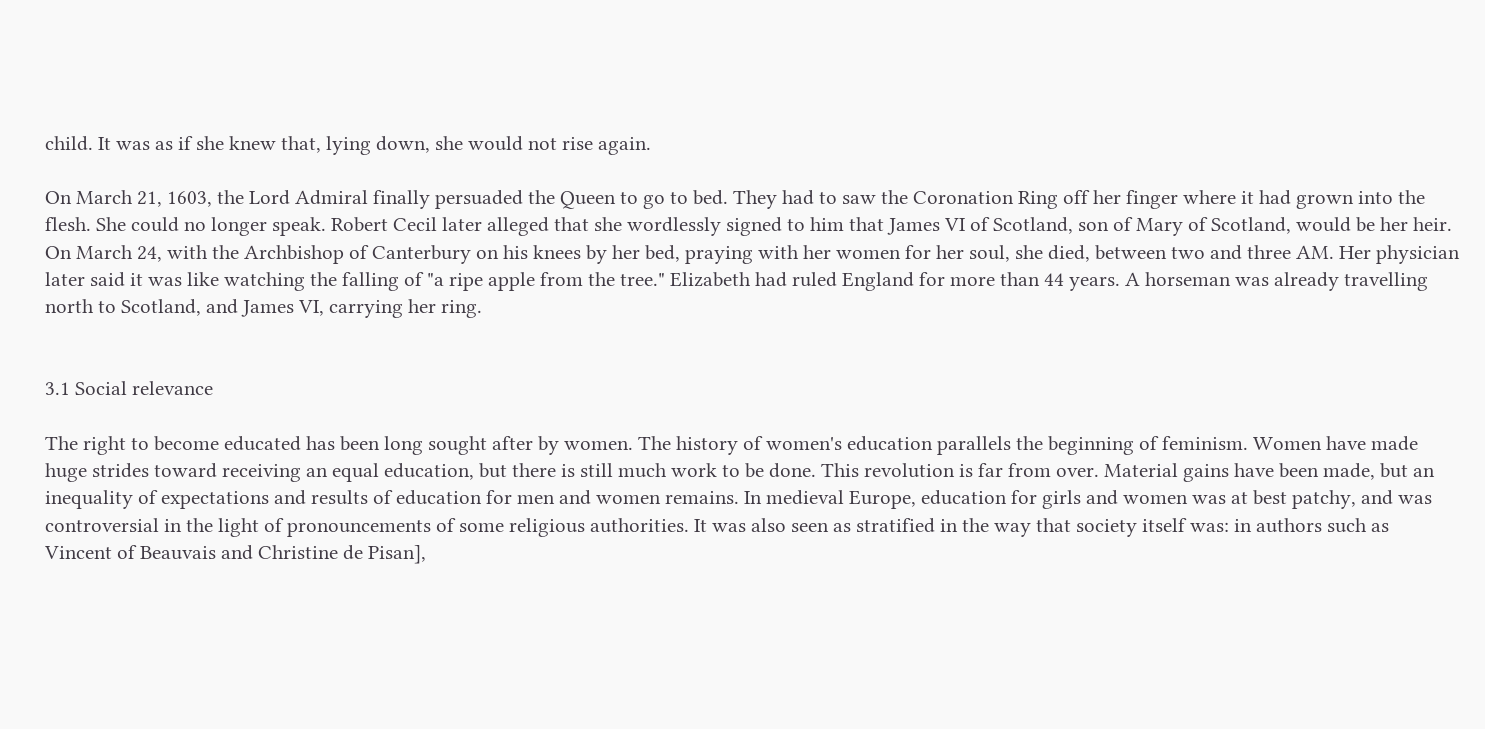child. It was as if she knew that, lying down, she would not rise again.

On March 21, 1603, the Lord Admiral finally persuaded the Queen to go to bed. They had to saw the Coronation Ring off her finger where it had grown into the flesh. She could no longer speak. Robert Cecil later alleged that she wordlessly signed to him that James VI of Scotland, son of Mary of Scotland, would be her heir. On March 24, with the Archbishop of Canterbury on his knees by her bed, praying with her women for her soul, she died, between two and three AM. Her physician later said it was like watching the falling of "a ripe apple from the tree." Elizabeth had ruled England for more than 44 years. A horseman was already travelling north to Scotland, and James VI, carrying her ring.


3.1 Social relevance

The right to become educated has been long sought after by women. The history of women's education parallels the beginning of feminism. Women have made huge strides toward receiving an equal education, but there is still much work to be done. This revolution is far from over. Material gains have been made, but an inequality of expectations and results of education for men and women remains. In medieval Europe, education for girls and women was at best patchy, and was controversial in the light of pronouncements of some religious authorities. It was also seen as stratified in the way that society itself was: in authors such as Vincent of Beauvais and Christine de Pisan],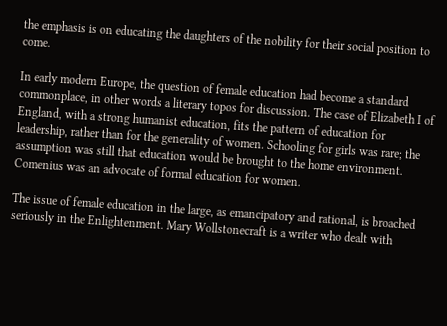the emphasis is on educating the daughters of the nobility for their social position to come.

In early modern Europe, the question of female education had become a standard commonplace, in other words a literary topos for discussion. The case of Elizabeth I of England, with a strong humanist education, fits the pattern of education for leadership, rather than for the generality of women. Schooling for girls was rare; the assumption was still that education would be brought to the home environment. Comenius was an advocate of formal education for women.

The issue of female education in the large, as emancipatory and rational, is broached seriously in the Enlightenment. Mary Wollstonecraft is a writer who dealt with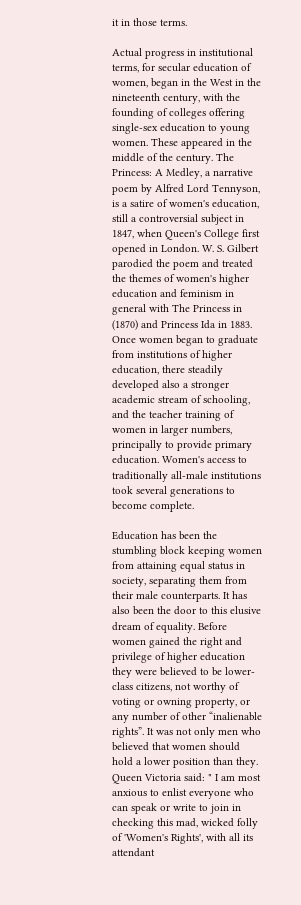it in those terms.

Actual progress in institutional terms, for secular education of women, began in the West in the nineteenth century, with the founding of colleges offering single-sex education to young women. These appeared in the middle of the century. The Princess: A Medley, a narrative poem by Alfred Lord Tennyson, is a satire of women's education, still a controversial subject in 1847, when Queen's College first opened in London. W. S. Gilbert parodied the poem and treated the themes of women's higher education and feminism in general with The Princess in (1870) and Princess Ida in 1883. Once women began to graduate from institutions of higher education, there steadily developed also a stronger academic stream of schooling, and the teacher training of women in larger numbers, principally to provide primary education. Women's access to traditionally all-male institutions took several generations to become complete.

Education has been the stumbling block keeping women from attaining equal status in society, separating them from their male counterparts. It has also been the door to this elusive dream of equality. Before women gained the right and privilege of higher education they were believed to be lower-class citizens, not worthy of voting or owning property, or any number of other “inalienable rights”. It was not only men who believed that women should hold a lower position than they. Queen Victoria said: " I am most anxious to enlist everyone who can speak or write to join in checking this mad, wicked folly of 'Women's Rights', with all its attendant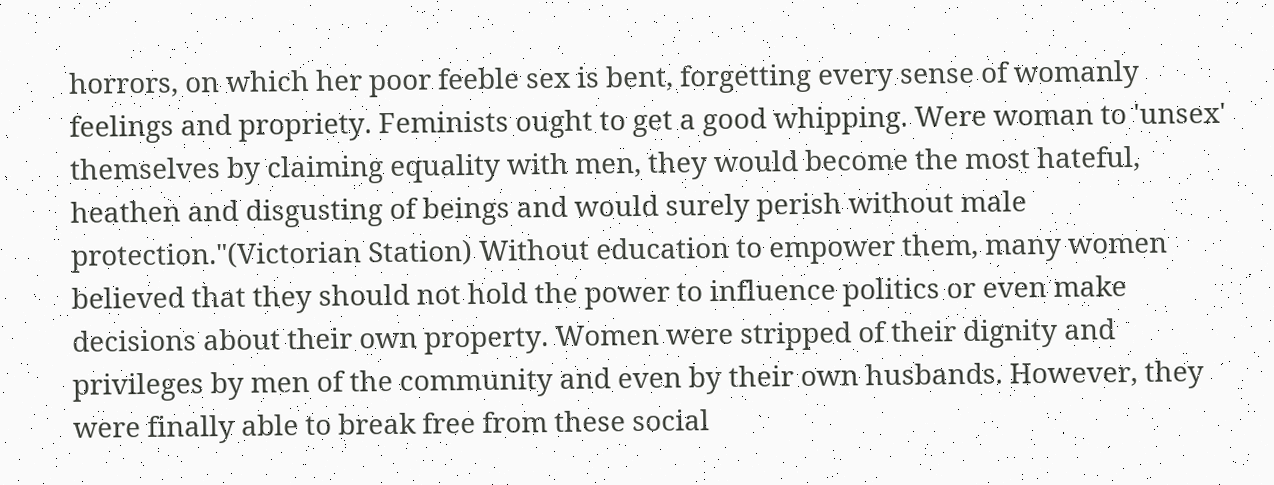horrors, on which her poor feeble sex is bent, forgetting every sense of womanly feelings and propriety. Feminists ought to get a good whipping. Were woman to 'unsex' themselves by claiming equality with men, they would become the most hateful, heathen and disgusting of beings and would surely perish without male protection."(Victorian Station) Without education to empower them, many women believed that they should not hold the power to influence politics or even make decisions about their own property. Women were stripped of their dignity and privileges by men of the community and even by their own husbands. However, they were finally able to break free from these social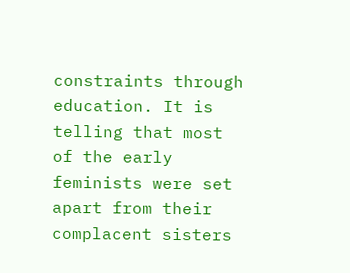constraints through education. It is telling that most of the early feminists were set apart from their complacent sisters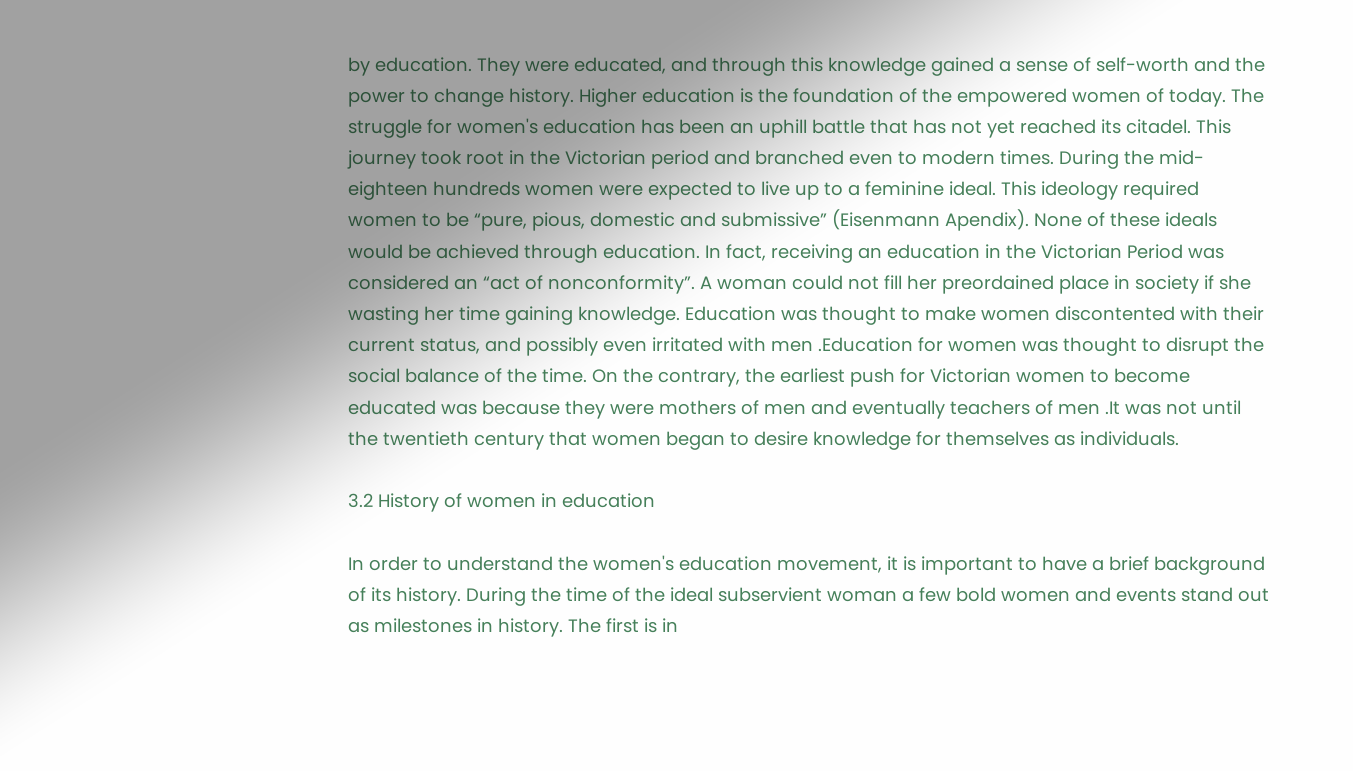by education. They were educated, and through this knowledge gained a sense of self-worth and the power to change history. Higher education is the foundation of the empowered women of today. The struggle for women's education has been an uphill battle that has not yet reached its citadel. This journey took root in the Victorian period and branched even to modern times. During the mid-eighteen hundreds women were expected to live up to a feminine ideal. This ideology required women to be “pure, pious, domestic and submissive” (Eisenmann Apendix). None of these ideals would be achieved through education. In fact, receiving an education in the Victorian Period was considered an “act of nonconformity”. A woman could not fill her preordained place in society if she wasting her time gaining knowledge. Education was thought to make women discontented with their current status, and possibly even irritated with men .Education for women was thought to disrupt the social balance of the time. On the contrary, the earliest push for Victorian women to become educated was because they were mothers of men and eventually teachers of men .It was not until the twentieth century that women began to desire knowledge for themselves as individuals.

3.2 History of women in education

In order to understand the women's education movement, it is important to have a brief background of its history. During the time of the ideal subservient woman a few bold women and events stand out as milestones in history. The first is in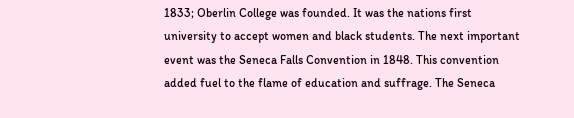1833; Oberlin College was founded. It was the nations first university to accept women and black students. The next important event was the Seneca Falls Convention in 1848. This convention added fuel to the flame of education and suffrage. The Seneca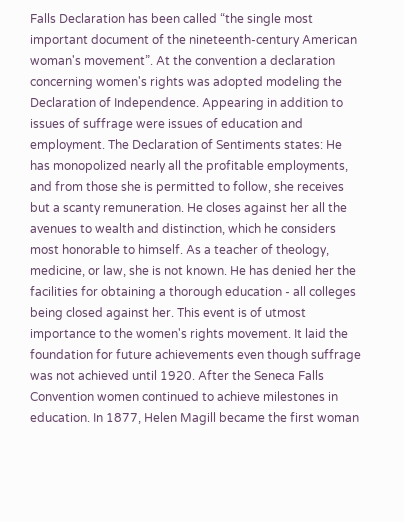Falls Declaration has been called “the single most important document of the nineteenth-century American woman's movement”. At the convention a declaration concerning women's rights was adopted modeling the Declaration of Independence. Appearing in addition to issues of suffrage were issues of education and employment. The Declaration of Sentiments states: He has monopolized nearly all the profitable employments, and from those she is permitted to follow, she receives but a scanty remuneration. He closes against her all the avenues to wealth and distinction, which he considers most honorable to himself. As a teacher of theology, medicine, or law, she is not known. He has denied her the facilities for obtaining a thorough education - all colleges being closed against her. This event is of utmost importance to the women's rights movement. It laid the foundation for future achievements even though suffrage was not achieved until 1920. After the Seneca Falls Convention women continued to achieve milestones in education. In 1877, Helen Magill became the first woman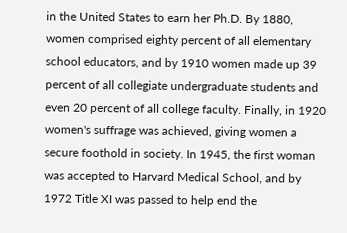in the United States to earn her Ph.D. By 1880, women comprised eighty percent of all elementary school educators, and by 1910 women made up 39 percent of all collegiate undergraduate students and even 20 percent of all college faculty. Finally, in 1920 women's suffrage was achieved, giving women a secure foothold in society. In 1945, the first woman was accepted to Harvard Medical School, and by 1972 Title XI was passed to help end the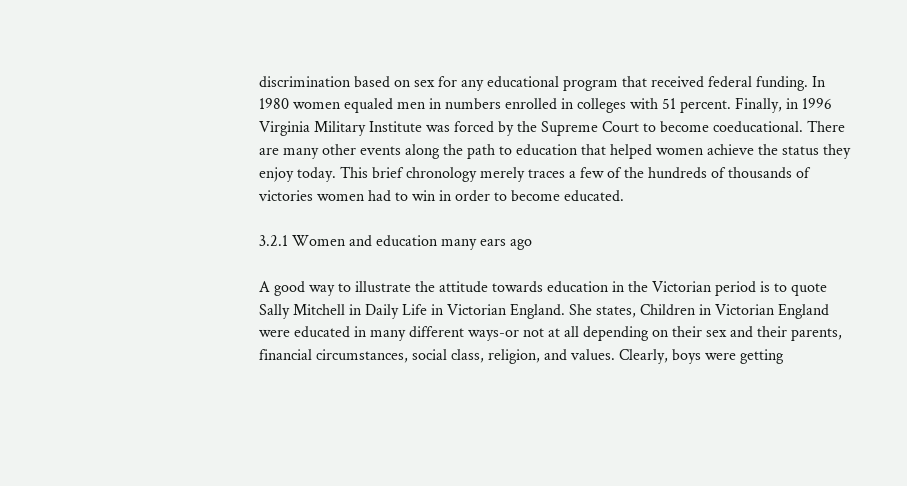discrimination based on sex for any educational program that received federal funding. In 1980 women equaled men in numbers enrolled in colleges with 51 percent. Finally, in 1996 Virginia Military Institute was forced by the Supreme Court to become coeducational. There are many other events along the path to education that helped women achieve the status they enjoy today. This brief chronology merely traces a few of the hundreds of thousands of victories women had to win in order to become educated.

3.2.1 Women and education many ears ago

A good way to illustrate the attitude towards education in the Victorian period is to quote Sally Mitchell in Daily Life in Victorian England. She states, Children in Victorian England were educated in many different ways-or not at all depending on their sex and their parents, financial circumstances, social class, religion, and values. Clearly, boys were getting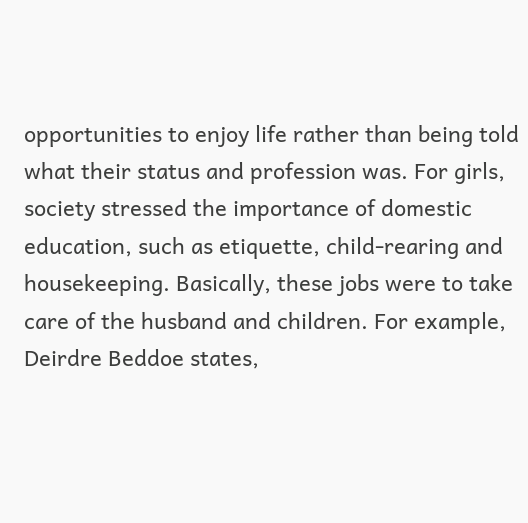opportunities to enjoy life rather than being told what their status and profession was. For girls, society stressed the importance of domestic education, such as etiquette, child-rearing and housekeeping. Basically, these jobs were to take care of the husband and children. For example, Deirdre Beddoe states,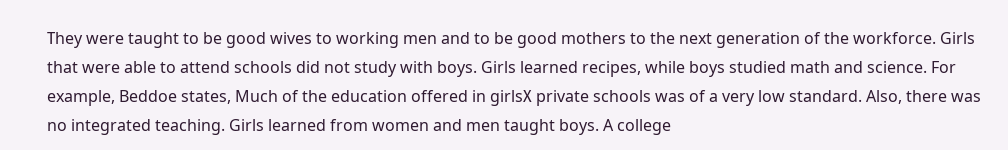Тhey were taught to be good wives to working men and to be good mothers to the next generation of the workforce. Girls that were able to attend schools did not study with boys. Girls learned recipes, while boys studied math and science. For example, Beddoe states, Much of the education offered in girlsХ private schools was of a very low standard. Also, there was no integrated teaching. Girls learned from women and men taught boys. A college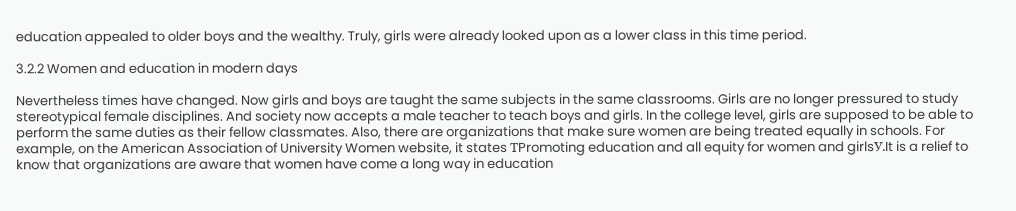education appealed to older boys and the wealthy. Truly, girls were already looked upon as a lower class in this time period.

3.2.2 Women and education in modern days

Nevertheless times have changed. Now girls and boys are taught the same subjects in the same classrooms. Girls are no longer pressured to study stereotypical female disciplines. And society now accepts a male teacher to teach boys and girls. In the college level, girls are supposed to be able to perform the same duties as their fellow classmates. Also, there are organizations that make sure women are being treated equally in schools. For example, on the American Association of University Women website, it states ТPromoting education and all equity for women and girlsУ.It is a relief to know that organizations are aware that women have come a long way in education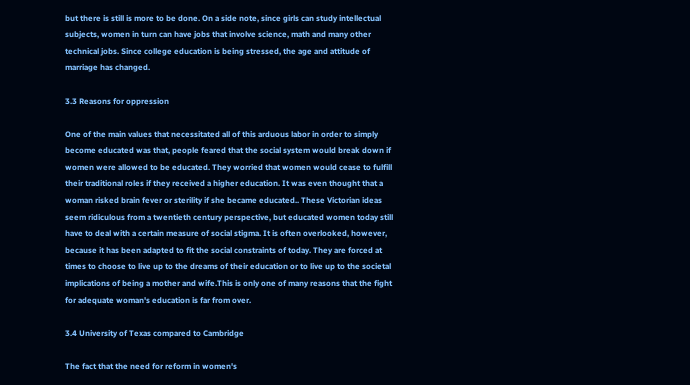but there is still is more to be done. On a side note, since girls can study intellectual subjects, women in turn can have jobs that involve science, math and many other technical jobs. Since college education is being stressed, the age and attitude of marriage has changed.

3.3 Reasons for oppression

One of the main values that necessitated all of this arduous labor in order to simply become educated was that, people feared that the social system would break down if women were allowed to be educated. They worried that women would cease to fulfill their traditional roles if they received a higher education. It was even thought that a woman risked brain fever or sterility if she became educated.. These Victorian ideas seem ridiculous from a twentieth century perspective, but educated women today still have to deal with a certain measure of social stigma. It is often overlooked, however, because it has been adapted to fit the social constraints of today. They are forced at times to choose to live up to the dreams of their education or to live up to the societal implications of being a mother and wife.This is only one of many reasons that the fight for adequate woman's education is far from over.

3.4 University of Texas compared to Cambridge

The fact that the need for reform in women's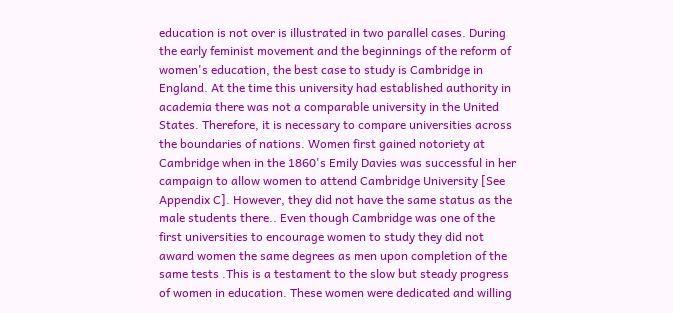education is not over is illustrated in two parallel cases. During the early feminist movement and the beginnings of the reform of women's education, the best case to study is Cambridge in England. At the time this university had established authority in academia there was not a comparable university in the United States. Therefore, it is necessary to compare universities across the boundaries of nations. Women first gained notoriety at Cambridge when in the 1860's Emily Davies was successful in her campaign to allow women to attend Cambridge University [See Appendix C]. However, they did not have the same status as the male students there.. Even though Cambridge was one of the first universities to encourage women to study they did not award women the same degrees as men upon completion of the same tests .This is a testament to the slow but steady progress of women in education. These women were dedicated and willing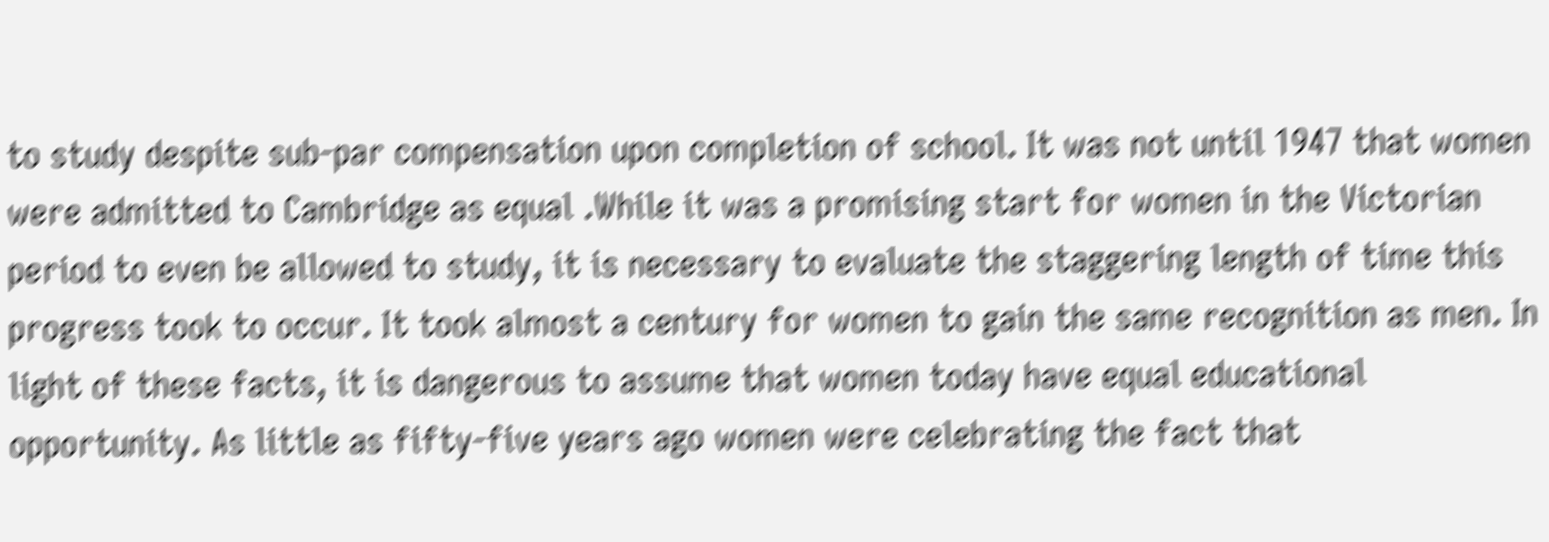to study despite sub-par compensation upon completion of school. It was not until 1947 that women were admitted to Cambridge as equal .While it was a promising start for women in the Victorian period to even be allowed to study, it is necessary to evaluate the staggering length of time this progress took to occur. It took almost a century for women to gain the same recognition as men. In light of these facts, it is dangerous to assume that women today have equal educational opportunity. As little as fifty-five years ago women were celebrating the fact that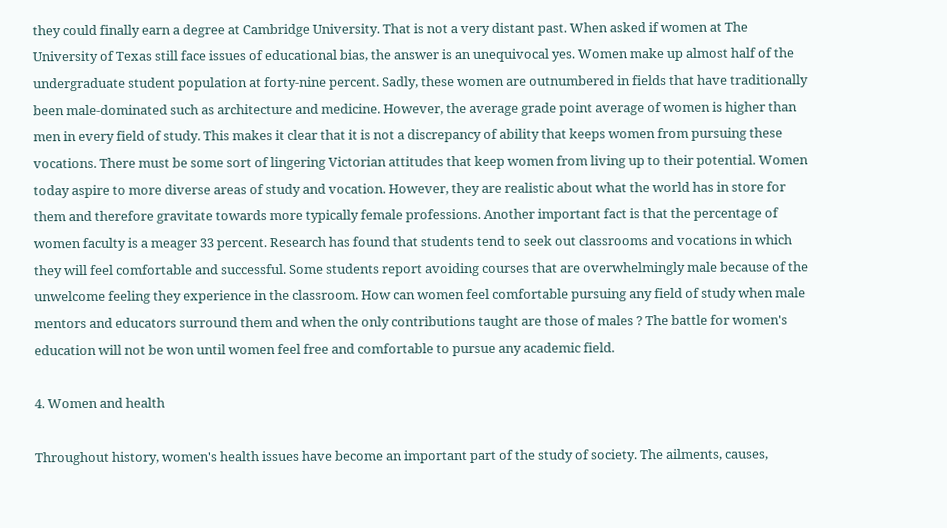they could finally earn a degree at Cambridge University. That is not a very distant past. When asked if women at The University of Texas still face issues of educational bias, the answer is an unequivocal yes. Women make up almost half of the undergraduate student population at forty-nine percent. Sadly, these women are outnumbered in fields that have traditionally been male-dominated such as architecture and medicine. However, the average grade point average of women is higher than men in every field of study. This makes it clear that it is not a discrepancy of ability that keeps women from pursuing these vocations. There must be some sort of lingering Victorian attitudes that keep women from living up to their potential. Women today aspire to more diverse areas of study and vocation. However, they are realistic about what the world has in store for them and therefore gravitate towards more typically female professions. Another important fact is that the percentage of women faculty is a meager 33 percent. Research has found that students tend to seek out classrooms and vocations in which they will feel comfortable and successful. Some students report avoiding courses that are overwhelmingly male because of the unwelcome feeling they experience in the classroom. How can women feel comfortable pursuing any field of study when male mentors and educators surround them and when the only contributions taught are those of males ? The battle for women's education will not be won until women feel free and comfortable to pursue any academic field.

4. Women and health

Throughout history, women's health issues have become an important part of the study of society. The ailments, causes,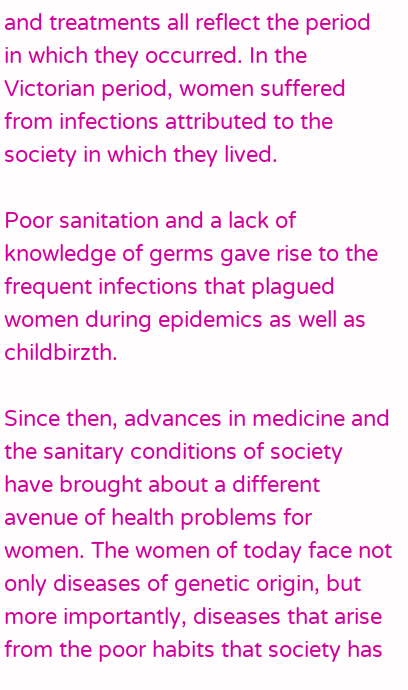and treatments all reflect the period in which they occurred. In the Victorian period, women suffered from infections attributed to the society in which they lived.

Poor sanitation and a lack of knowledge of germs gave rise to the frequent infections that plagued women during epidemics as well as childbirzth.

Since then, advances in medicine and the sanitary conditions of society have brought about a different avenue of health problems for women. The women of today face not only diseases of genetic origin, but more importantly, diseases that arise from the poor habits that society has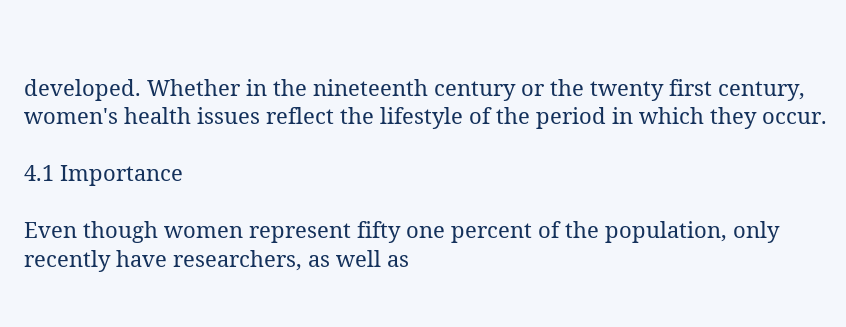developed. Whether in the nineteenth century or the twenty first century, women's health issues reflect the lifestyle of the period in which they occur.

4.1 Importance

Even though women represent fifty one percent of the population, only recently have researchers, as well as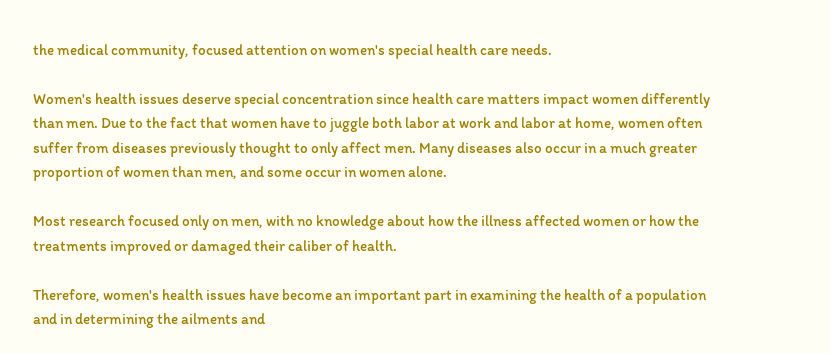the medical community, focused attention on women's special health care needs.

Women's health issues deserve special concentration since health care matters impact women differently than men. Due to the fact that women have to juggle both labor at work and labor at home, women often suffer from diseases previously thought to only affect men. Many diseases also occur in a much greater proportion of women than men, and some occur in women alone.

Most research focused only on men, with no knowledge about how the illness affected women or how the treatments improved or damaged their caliber of health.

Therefore, women's health issues have become an important part in examining the health of a population and in determining the ailments and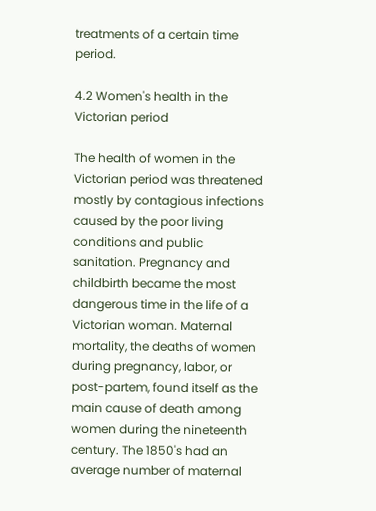treatments of a certain time period.

4.2 Women's health in the Victorian period

The health of women in the Victorian period was threatened mostly by contagious infections caused by the poor living conditions and public sanitation. Pregnancy and childbirth became the most dangerous time in the life of a Victorian woman. Maternal mortality, the deaths of women during pregnancy, labor, or post-partem, found itself as the main cause of death among women during the nineteenth century. The 1850's had an average number of maternal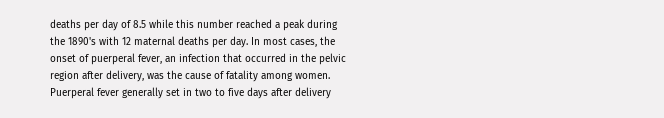deaths per day of 8.5 while this number reached a peak during the 1890's with 12 maternal deaths per day. In most cases, the onset of puerperal fever, an infection that occurred in the pelvic region after delivery, was the cause of fatality among women. Puerperal fever generally set in two to five days after delivery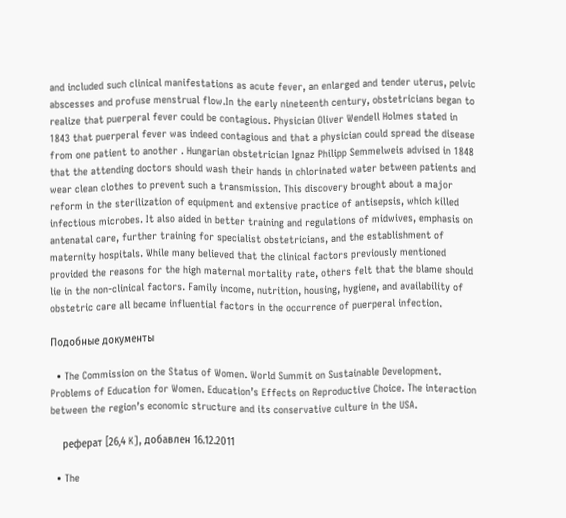and included such clinical manifestations as acute fever, an enlarged and tender uterus, pelvic abscesses and profuse menstrual flow.In the early nineteenth century, obstetricians began to realize that puerperal fever could be contagious. Physician Oliver Wendell Holmes stated in 1843 that puerperal fever was indeed contagious and that a physician could spread the disease from one patient to another . Hungarian obstetrician Ignaz Philipp Semmelweis advised in 1848 that the attending doctors should wash their hands in chlorinated water between patients and wear clean clothes to prevent such a transmission. This discovery brought about a major reform in the sterilization of equipment and extensive practice of antisepsis, which killed infectious microbes. It also aided in better training and regulations of midwives, emphasis on antenatal care, further training for specialist obstetricians, and the establishment of maternity hospitals. While many believed that the clinical factors previously mentioned provided the reasons for the high maternal mortality rate, others felt that the blame should lie in the non-clinical factors. Family income, nutrition, housing, hygiene, and availability of obstetric care all became influential factors in the occurrence of puerperal infection.

Подобные документы

  • The Commission on the Status of Women. World Summit on Sustainable Development. Problems of Education for Women. Education’s Effects on Reproductive Choice. The interaction between the region’s economic structure and its conservative culture in the USA.

    реферат [26,4 K], добавлен 16.12.2011

  • The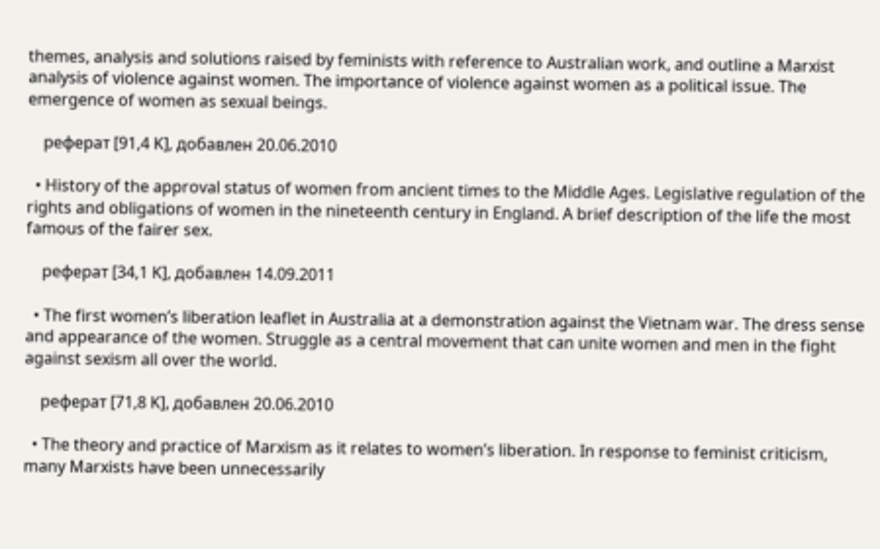themes, analysis and solutions raised by feminists with reference to Australian work, and outline a Marxist analysis of violence against women. The importance of violence against women as a political issue. The emergence of women as sexual beings.

    реферат [91,4 K], добавлен 20.06.2010

  • History of the approval status of women from ancient times to the Middle Ages. Legislative regulation of the rights and obligations of women in the nineteenth century in England. A brief description of the life the most famous of the fairer sex.

    реферат [34,1 K], добавлен 14.09.2011

  • The first women’s liberation leaflet in Australia at a demonstration against the Vietnam war. The dress sense and appearance of the women. Struggle as a central movement that can unite women and men in the fight against sexism all over the world.

    реферат [71,8 K], добавлен 20.06.2010

  • The theory and practice of Marxism as it relates to women’s liberation. In response to feminist criticism, many Marxists have been unnecessarily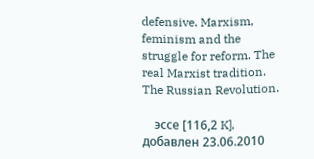defensive. Marxism, feminism and the struggle for reform. The real Marxist tradition. The Russian Revolution.

    эссе [116,2 K], добавлен 23.06.2010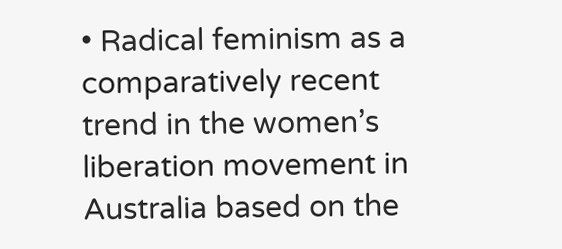• Radical feminism as a comparatively recent trend in the women’s liberation movement in Australia based on the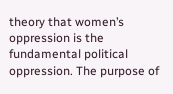theory that women’s oppression is the fundamental political oppression. The purpose of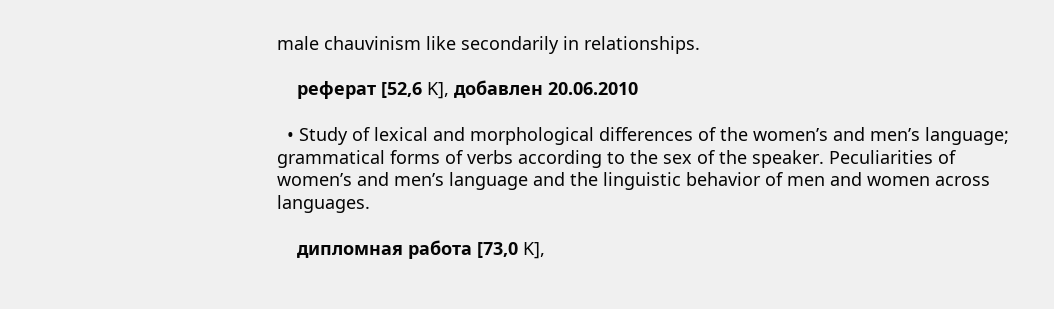male chauvinism like secondarily in relationships.

    реферат [52,6 K], добавлен 20.06.2010

  • Study of lexical and morphological differences of the women’s and men’s language; grammatical forms of verbs according to the sex of the speaker. Peculiarities of women’s and men’s language and the linguistic behavior of men and women across languages.

    дипломная работа [73,0 K],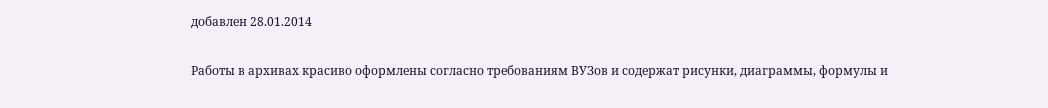добавлен 28.01.2014

Работы в архивах красиво оформлены согласно требованиям ВУЗов и содержат рисунки, диаграммы, формулы и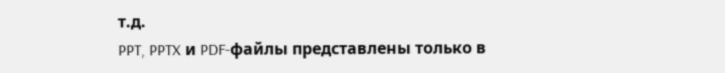т.д.
PPT, PPTX и PDF-файлы представлены только в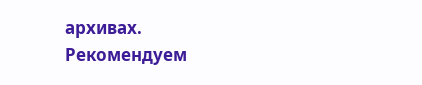архивах.
Рекомендуем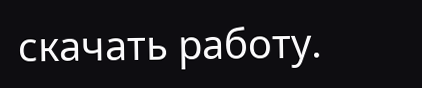скачать работу.